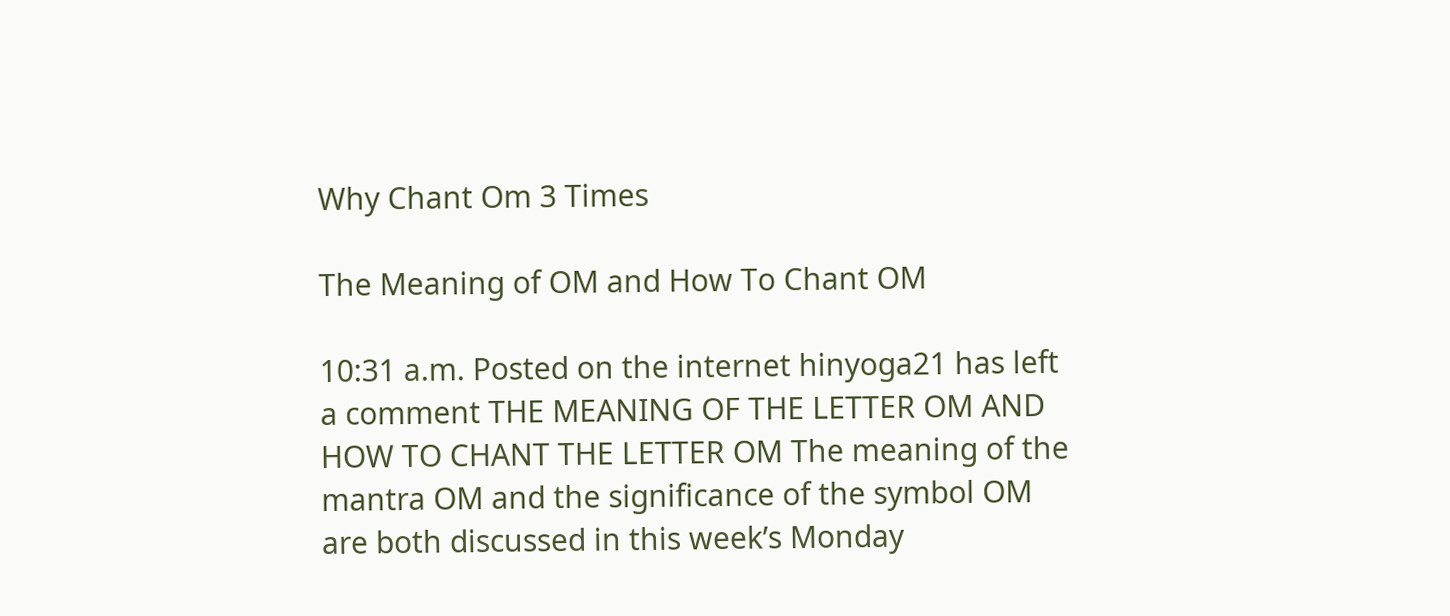Why Chant Om 3 Times

The Meaning of OM and How To Chant OM

10:31 a.m. Posted on the internet hinyoga21 has left a comment THE MEANING OF THE LETTER OM AND HOW TO CHANT THE LETTER OM The meaning of the mantra OM and the significance of the symbol OM are both discussed in this week’s Monday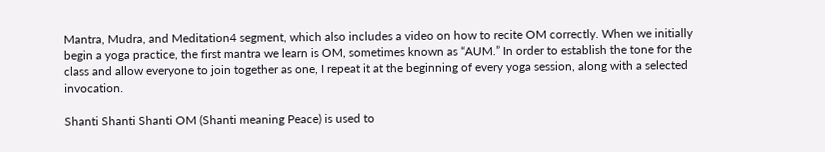Mantra, Mudra, and Meditation4 segment, which also includes a video on how to recite OM correctly. When we initially begin a yoga practice, the first mantra we learn is OM, sometimes known as “AUM.” In order to establish the tone for the class and allow everyone to join together as one, I repeat it at the beginning of every yoga session, along with a selected invocation.

Shanti Shanti Shanti OM (Shanti meaning Peace) is used to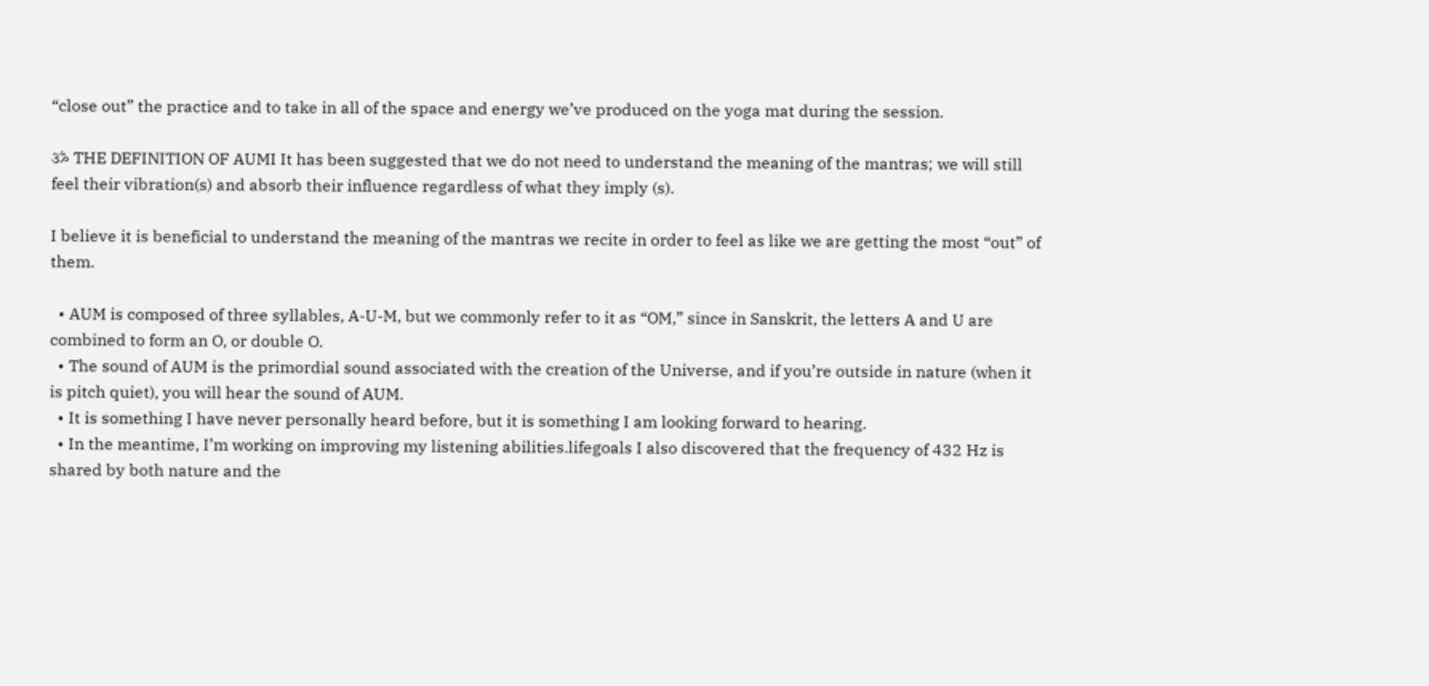“close out” the practice and to take in all of the space and energy we’ve produced on the yoga mat during the session.

ॐ THE DEFINITION OF AUMI It has been suggested that we do not need to understand the meaning of the mantras; we will still feel their vibration(s) and absorb their influence regardless of what they imply (s).

I believe it is beneficial to understand the meaning of the mantras we recite in order to feel as like we are getting the most “out” of them.

  • AUM is composed of three syllables, A-U-M, but we commonly refer to it as “OM,” since in Sanskrit, the letters A and U are combined to form an O, or double O.
  • The sound of AUM is the primordial sound associated with the creation of the Universe, and if you’re outside in nature (when it is pitch quiet), you will hear the sound of AUM.
  • It is something I have never personally heard before, but it is something I am looking forward to hearing.
  • In the meantime, I’m working on improving my listening abilities.lifegoals I also discovered that the frequency of 432 Hz is shared by both nature and the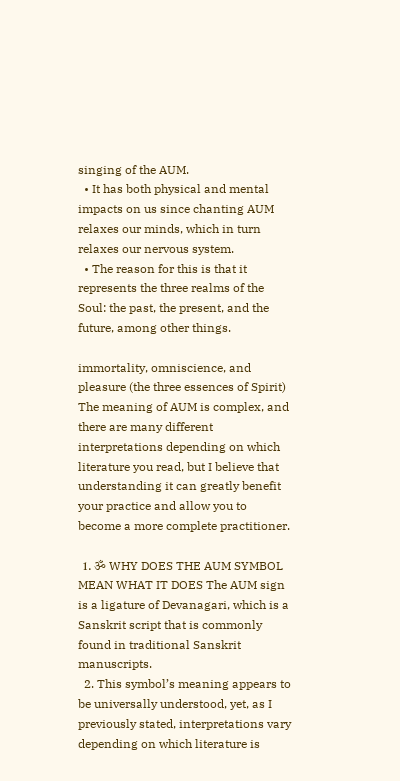singing of the AUM.
  • It has both physical and mental impacts on us since chanting AUM relaxes our minds, which in turn relaxes our nervous system.
  • The reason for this is that it represents the three realms of the Soul: the past, the present, and the future, among other things.

immortality, omniscience, and pleasure (the three essences of Spirit) The meaning of AUM is complex, and there are many different interpretations depending on which literature you read, but I believe that understanding it can greatly benefit your practice and allow you to become a more complete practitioner.

  1. ॐ WHY DOES THE AUM SYMBOL MEAN WHAT IT DOES The AUM sign is a ligature of Devanagari, which is a Sanskrit script that is commonly found in traditional Sanskrit manuscripts.
  2. This symbol’s meaning appears to be universally understood, yet, as I previously stated, interpretations vary depending on which literature is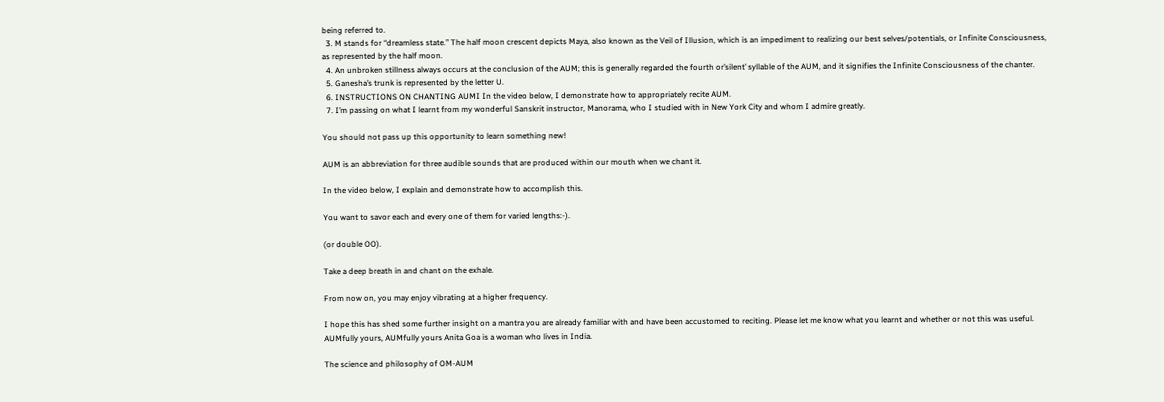being referred to.
  3. M stands for “dreamless state.” The half moon crescent depicts Maya, also known as the Veil of Illusion, which is an impediment to realizing our best selves/potentials, or Infinite Consciousness, as represented by the half moon.
  4. An unbroken stillness always occurs at the conclusion of the AUM; this is generally regarded the fourth or’silent’ syllable of the AUM, and it signifies the Infinite Consciousness of the chanter.
  5. Ganesha’s trunk is represented by the letter U.
  6. INSTRUCTIONS ON CHANTING AUMI In the video below, I demonstrate how to appropriately recite AUM.
  7. I’m passing on what I learnt from my wonderful Sanskrit instructor, Manorama, who I studied with in New York City and whom I admire greatly.

You should not pass up this opportunity to learn something new!

AUM is an abbreviation for three audible sounds that are produced within our mouth when we chant it.

In the video below, I explain and demonstrate how to accomplish this.

You want to savor each and every one of them for varied lengths:-).

(or double OO).

Take a deep breath in and chant on the exhale.

From now on, you may enjoy vibrating at a higher frequency.

I hope this has shed some further insight on a mantra you are already familiar with and have been accustomed to reciting. Please let me know what you learnt and whether or not this was useful. AUMfully yours, AUMfully yours Anita Goa is a woman who lives in India.

The science and philosophy of OM-AUM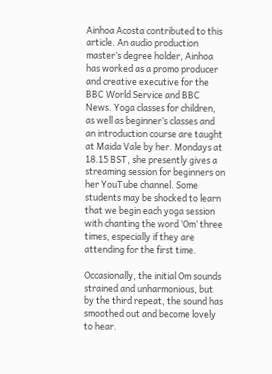Ainhoa Acosta contributed to this article. An audio production master’s degree holder, Ainhoa has worked as a promo producer and creative executive for the BBC World Service and BBC News. Yoga classes for children, as well as beginner’s classes and an introduction course are taught at Maida Vale by her. Mondays at 18.15 BST, she presently gives a streaming session for beginners on her YouTube channel. Some students may be shocked to learn that we begin each yoga session with chanting the word ‘Om’ three times, especially if they are attending for the first time.

Occasionally, the initial Om sounds strained and unharmonious, but by the third repeat, the sound has smoothed out and become lovely to hear.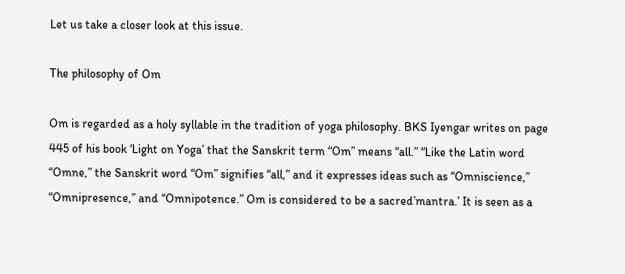Let us take a closer look at this issue.

The philosophy of Om

Om is regarded as a holy syllable in the tradition of yoga philosophy. BKS Iyengar writes on page 445 of his book ‘Light on Yoga’ that the Sanskrit term “Om” means “all.” “Like the Latin word “Omne,” the Sanskrit word “Om” signifies “all,” and it expresses ideas such as “Omniscience,” “Omnipresence,” and “Omnipotence.” Om is considered to be a sacred’mantra.’ It is seen as a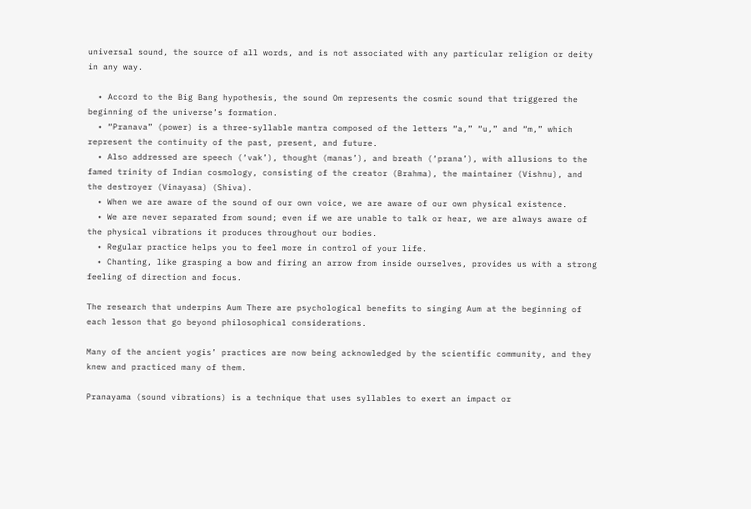universal sound, the source of all words, and is not associated with any particular religion or deity in any way.

  • Accord to the Big Bang hypothesis, the sound Om represents the cosmic sound that triggered the beginning of the universe’s formation.
  • “Pranava” (power) is a three-syllable mantra composed of the letters “a,” “u,” and “m,” which represent the continuity of the past, present, and future.
  • Also addressed are speech (‘vak’), thought (manas’), and breath (‘prana’), with allusions to the famed trinity of Indian cosmology, consisting of the creator (Brahma), the maintainer (Vishnu), and the destroyer (Vinayasa) (Shiva).
  • When we are aware of the sound of our own voice, we are aware of our own physical existence.
  • We are never separated from sound; even if we are unable to talk or hear, we are always aware of the physical vibrations it produces throughout our bodies.
  • Regular practice helps you to feel more in control of your life.
  • Chanting, like grasping a bow and firing an arrow from inside ourselves, provides us with a strong feeling of direction and focus.

The research that underpins Aum There are psychological benefits to singing Aum at the beginning of each lesson that go beyond philosophical considerations.

Many of the ancient yogis’ practices are now being acknowledged by the scientific community, and they knew and practiced many of them.

Pranayama (sound vibrations) is a technique that uses syllables to exert an impact or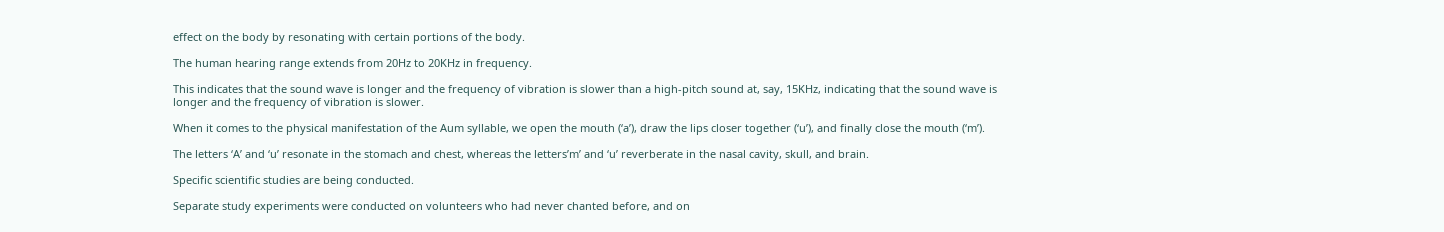effect on the body by resonating with certain portions of the body.

The human hearing range extends from 20Hz to 20KHz in frequency.

This indicates that the sound wave is longer and the frequency of vibration is slower than a high-pitch sound at, say, 15KHz, indicating that the sound wave is longer and the frequency of vibration is slower.

When it comes to the physical manifestation of the Aum syllable, we open the mouth (‘a’), draw the lips closer together (‘u’), and finally close the mouth (‘m’).

The letters ‘A’ and ‘u’ resonate in the stomach and chest, whereas the letters’m’ and ‘u’ reverberate in the nasal cavity, skull, and brain.

Specific scientific studies are being conducted.

Separate study experiments were conducted on volunteers who had never chanted before, and on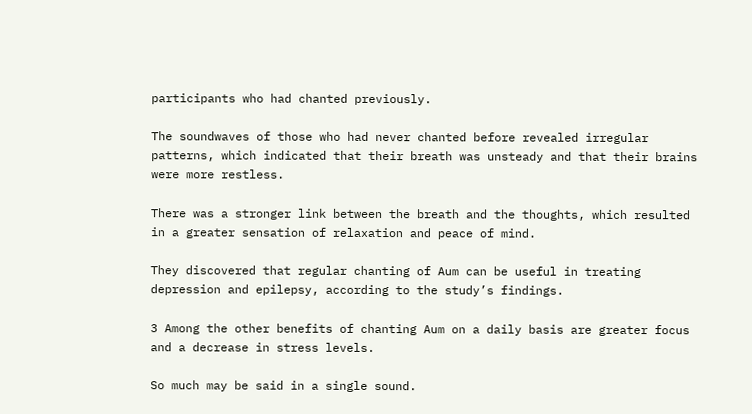participants who had chanted previously.

The soundwaves of those who had never chanted before revealed irregular patterns, which indicated that their breath was unsteady and that their brains were more restless.

There was a stronger link between the breath and the thoughts, which resulted in a greater sensation of relaxation and peace of mind.

They discovered that regular chanting of Aum can be useful in treating depression and epilepsy, according to the study’s findings.

3 Among the other benefits of chanting Aum on a daily basis are greater focus and a decrease in stress levels.

So much may be said in a single sound.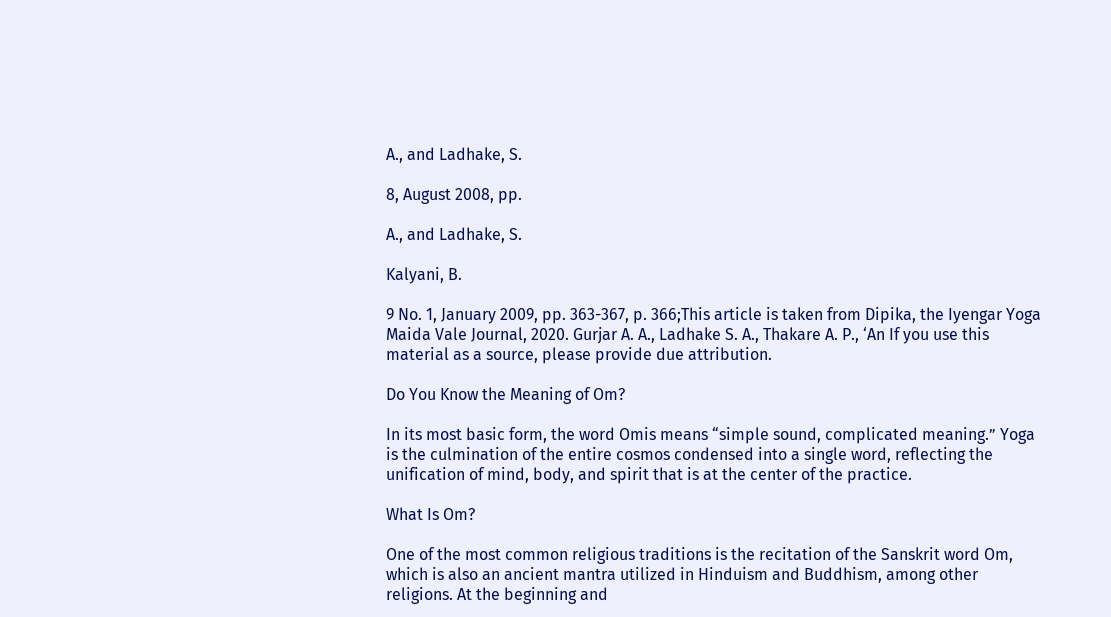A., and Ladhake, S.

8, August 2008, pp.

A., and Ladhake, S.

Kalyani, B.

9 No. 1, January 2009, pp. 363-367, p. 366;This article is taken from Dipika, the Iyengar Yoga Maida Vale Journal, 2020. Gurjar A. A., Ladhake S. A., Thakare A. P., ‘An If you use this material as a source, please provide due attribution.

Do You Know the Meaning of Om?

In its most basic form, the word Omis means “simple sound, complicated meaning.” Yoga is the culmination of the entire cosmos condensed into a single word, reflecting the unification of mind, body, and spirit that is at the center of the practice.

What Is Om?

One of the most common religious traditions is the recitation of the Sanskrit word Om, which is also an ancient mantra utilized in Hinduism and Buddhism, among other religions. At the beginning and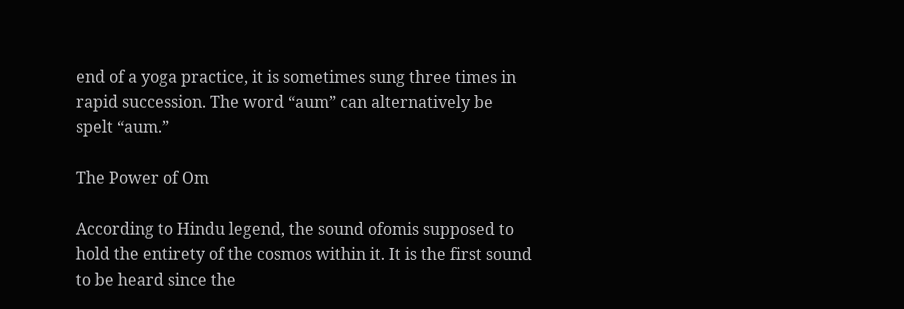end of a yoga practice, it is sometimes sung three times in rapid succession. The word “aum” can alternatively be spelt “aum.”

The Power of Om

According to Hindu legend, the sound ofomis supposed to hold the entirety of the cosmos within it. It is the first sound to be heard since the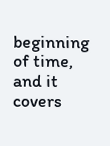beginning of time, and it covers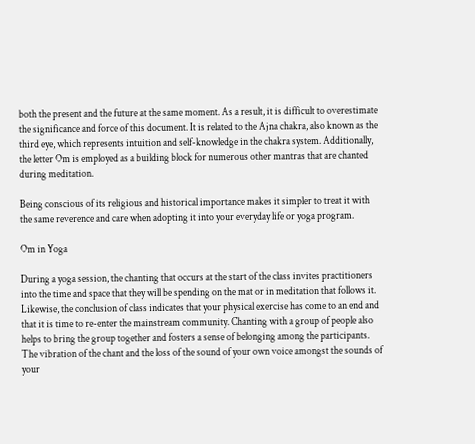both the present and the future at the same moment. As a result, it is difficult to overestimate the significance and force of this document. It is related to the Ajna chakra, also known as the third eye, which represents intuition and self-knowledge in the chakra system. Additionally, the letter Om is employed as a building block for numerous other mantras that are chanted during meditation.

Being conscious of its religious and historical importance makes it simpler to treat it with the same reverence and care when adopting it into your everyday life or yoga program.

Om in Yoga

During a yoga session, the chanting that occurs at the start of the class invites practitioners into the time and space that they will be spending on the mat or in meditation that follows it. Likewise, the conclusion of class indicates that your physical exercise has come to an end and that it is time to re-enter the mainstream community. Chanting with a group of people also helps to bring the group together and fosters a sense of belonging among the participants. The vibration of the chant and the loss of the sound of your own voice amongst the sounds of your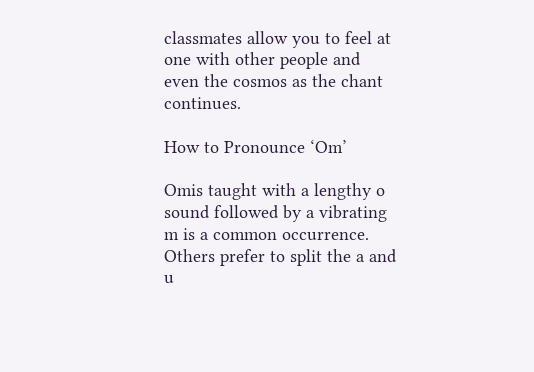classmates allow you to feel at one with other people and even the cosmos as the chant continues.

How to Pronounce ‘Om’

Omis taught with a lengthy o sound followed by a vibrating m is a common occurrence. Others prefer to split the a and u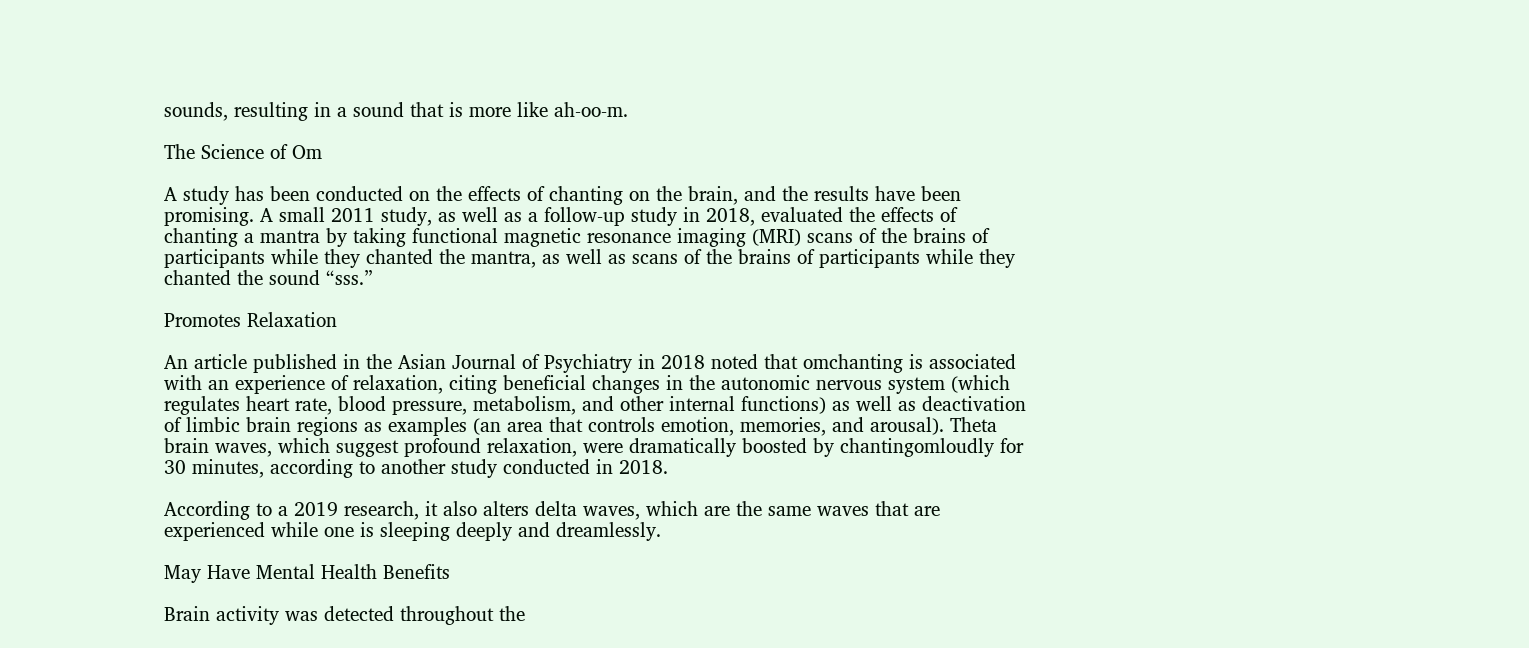sounds, resulting in a sound that is more like ah-oo-m.

The Science of Om

A study has been conducted on the effects of chanting on the brain, and the results have been promising. A small 2011 study, as well as a follow-up study in 2018, evaluated the effects of chanting a mantra by taking functional magnetic resonance imaging (MRI) scans of the brains of participants while they chanted the mantra, as well as scans of the brains of participants while they chanted the sound “sss.”

Promotes Relaxation

An article published in the Asian Journal of Psychiatry in 2018 noted that omchanting is associated with an experience of relaxation, citing beneficial changes in the autonomic nervous system (which regulates heart rate, blood pressure, metabolism, and other internal functions) as well as deactivation of limbic brain regions as examples (an area that controls emotion, memories, and arousal). Theta brain waves, which suggest profound relaxation, were dramatically boosted by chantingomloudly for 30 minutes, according to another study conducted in 2018.

According to a 2019 research, it also alters delta waves, which are the same waves that are experienced while one is sleeping deeply and dreamlessly.

May Have Mental Health Benefits

Brain activity was detected throughout the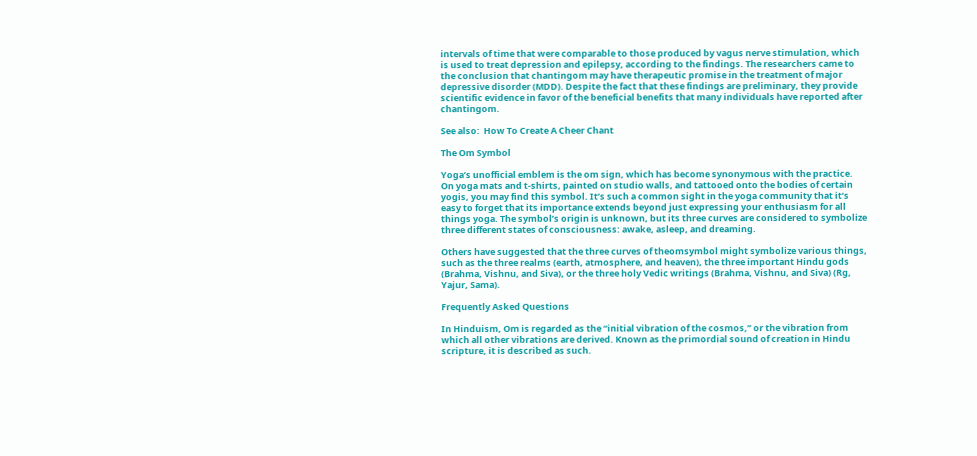intervals of time that were comparable to those produced by vagus nerve stimulation, which is used to treat depression and epilepsy, according to the findings. The researchers came to the conclusion that chantingom may have therapeutic promise in the treatment of major depressive disorder (MDD). Despite the fact that these findings are preliminary, they provide scientific evidence in favor of the beneficial benefits that many individuals have reported after chantingom.

See also:  How To Create A Cheer Chant

The Om Symbol

Yoga’s unofficial emblem is the om sign, which has become synonymous with the practice. On yoga mats and t-shirts, painted on studio walls, and tattooed onto the bodies of certain yogis, you may find this symbol. It’s such a common sight in the yoga community that it’s easy to forget that its importance extends beyond just expressing your enthusiasm for all things yoga. The symbol’s origin is unknown, but its three curves are considered to symbolize three different states of consciousness: awake, asleep, and dreaming.

Others have suggested that the three curves of theomsymbol might symbolize various things, such as the three realms (earth, atmosphere, and heaven), the three important Hindu gods (Brahma, Vishnu, and Siva), or the three holy Vedic writings (Brahma, Vishnu, and Siva) (Rg, Yajur, Sama).

Frequently Asked Questions

In Hinduism, Om is regarded as the “initial vibration of the cosmos,” or the vibration from which all other vibrations are derived. Known as the primordial sound of creation in Hindu scripture, it is described as such.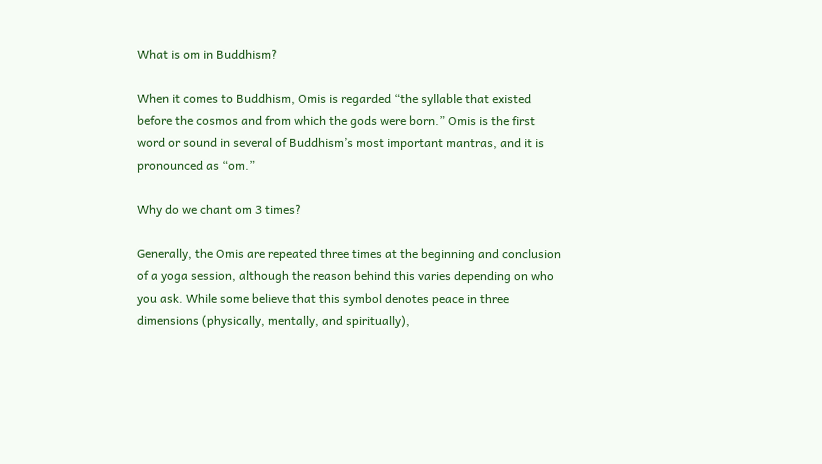What is om in Buddhism?

When it comes to Buddhism, Omis is regarded “the syllable that existed before the cosmos and from which the gods were born.” Omis is the first word or sound in several of Buddhism’s most important mantras, and it is pronounced as “om.”

Why do we chant om 3 times?

Generally, the Omis are repeated three times at the beginning and conclusion of a yoga session, although the reason behind this varies depending on who you ask. While some believe that this symbol denotes peace in three dimensions (physically, mentally, and spiritually),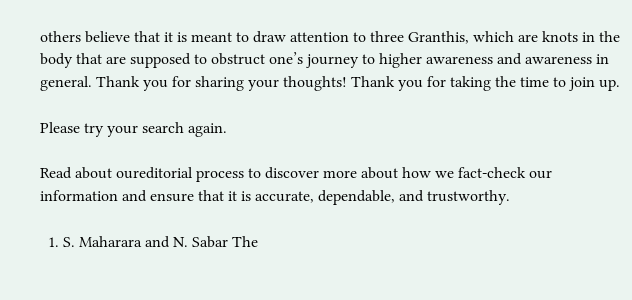others believe that it is meant to draw attention to three Granthis, which are knots in the body that are supposed to obstruct one’s journey to higher awareness and awareness in general. Thank you for sharing your thoughts! Thank you for taking the time to join up.

Please try your search again.

Read about oureditorial process to discover more about how we fact-check our information and ensure that it is accurate, dependable, and trustworthy.

  1. S. Maharara and N. Sabar The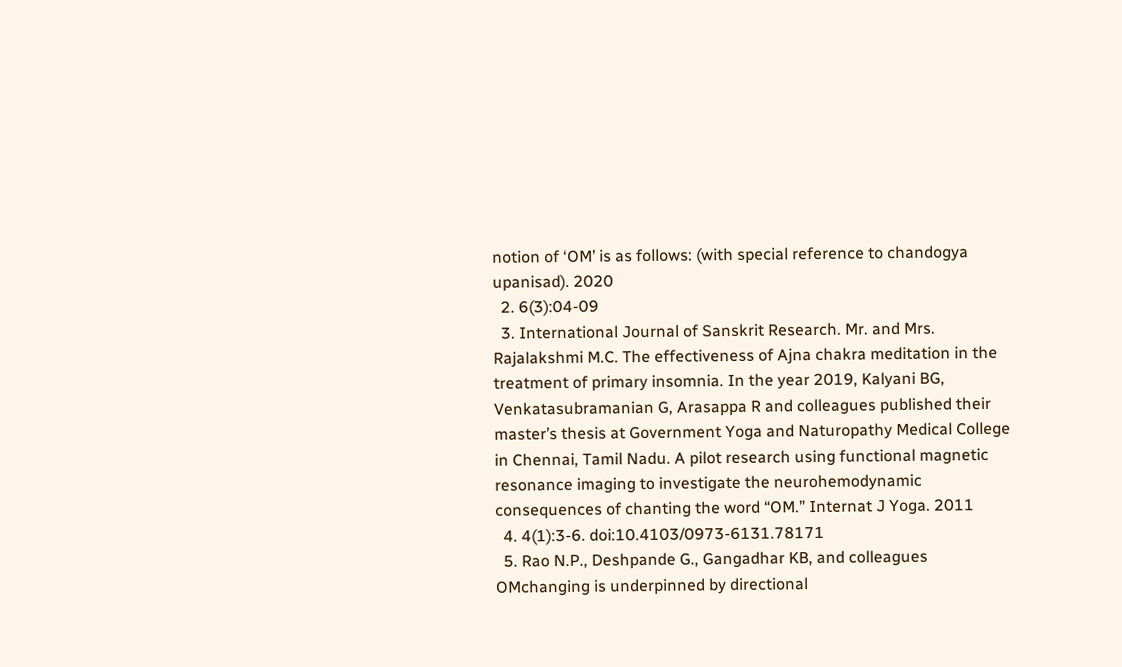notion of ‘OM’ is as follows: (with special reference to chandogya upanisad). 2020
  2. 6(3):04-09
  3. International Journal of Sanskrit Research. Mr. and Mrs. Rajalakshmi M.C. The effectiveness of Ajna chakra meditation in the treatment of primary insomnia. In the year 2019, Kalyani BG, Venkatasubramanian G, Arasappa R and colleagues published their master’s thesis at Government Yoga and Naturopathy Medical College in Chennai, Tamil Nadu. A pilot research using functional magnetic resonance imaging to investigate the neurohemodynamic consequences of chanting the word “OM.” Internat J Yoga. 2011
  4. 4(1):3-6. doi:10.4103/0973-6131.78171
  5. Rao N.P., Deshpande G., Gangadhar KB, and colleagues OMchanging is underpinned by directional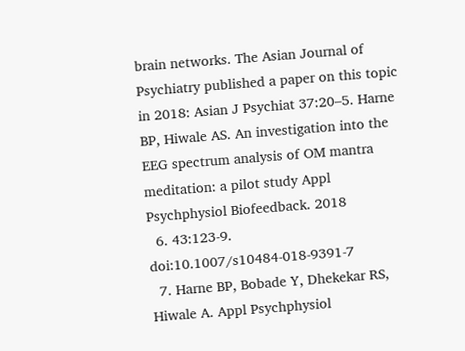brain networks. The Asian Journal of Psychiatry published a paper on this topic in 2018: Asian J Psychiat 37:20–5. Harne BP, Hiwale AS. An investigation into the EEG spectrum analysis of OM mantra meditation: a pilot study Appl Psychphysiol Biofeedback. 2018
  6. 43:123-9. doi:10.1007/s10484-018-9391-7
  7. Harne BP, Bobade Y, Dhekekar RS, Hiwale A. Appl Psychphysiol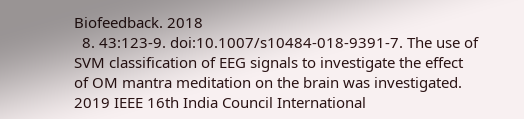Biofeedback. 2018
  8. 43:123-9. doi:10.1007/s10484-018-9391-7. The use of SVM classification of EEG signals to investigate the effect of OM mantra meditation on the brain was investigated. 2019 IEEE 16th India Council International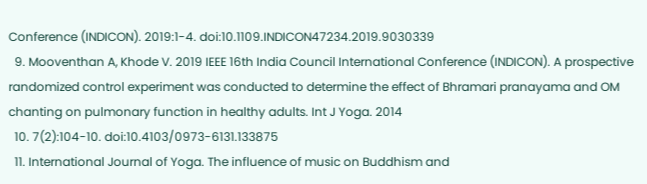Conference (INDICON). 2019:1-4. doi:10.1109.INDICON47234.2019.9030339
  9. Mooventhan A, Khode V. 2019 IEEE 16th India Council International Conference (INDICON). A prospective randomized control experiment was conducted to determine the effect of Bhramari pranayama and OM chanting on pulmonary function in healthy adults. Int J Yoga. 2014
  10. 7(2):104-10. doi:10.4103/0973-6131.133875
  11. International Journal of Yoga. The influence of music on Buddhism and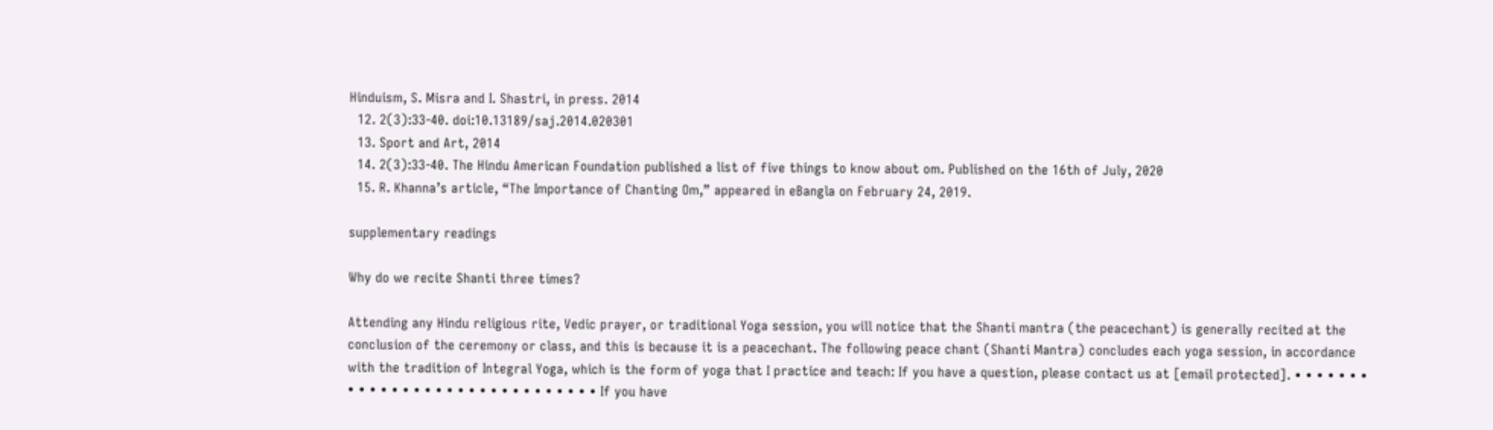Hinduism, S. Misra and I. Shastri, in press. 2014
  12. 2(3):33-40. doi:10.13189/saj.2014.020301
  13. Sport and Art, 2014
  14. 2(3):33-40. The Hindu American Foundation published a list of five things to know about om. Published on the 16th of July, 2020
  15. R. Khanna’s article, “The Importance of Chanting Om,” appeared in eBangla on February 24, 2019.

supplementary readings

Why do we recite Shanti three times?

Attending any Hindu religious rite, Vedic prayer, or traditional Yoga session, you will notice that the Shanti mantra (the peacechant) is generally recited at the conclusion of the ceremony or class, and this is because it is a peacechant. The following peace chant (Shanti Mantra) concludes each yoga session, in accordance with the tradition of Integral Yoga, which is the form of yoga that I practice and teach: If you have a question, please contact us at [email protected]. • • • • • • • • • • • • • • • • • • • • • • • • • • • • • • If you have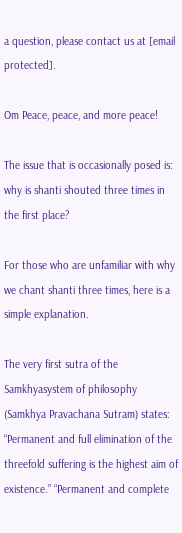a question, please contact us at [email protected].

Om Peace, peace, and more peace!

The issue that is occasionally posed is: why is shanti shouted three times in the first place?

For those who are unfamiliar with why we chant shanti three times, here is a simple explanation.

The very first sutra of the Samkhyasystem of philosophy (Samkhya Pravachana Sutram) states: “Permanent and full elimination of the threefold suffering is the highest aim of existence.” “Permanent and complete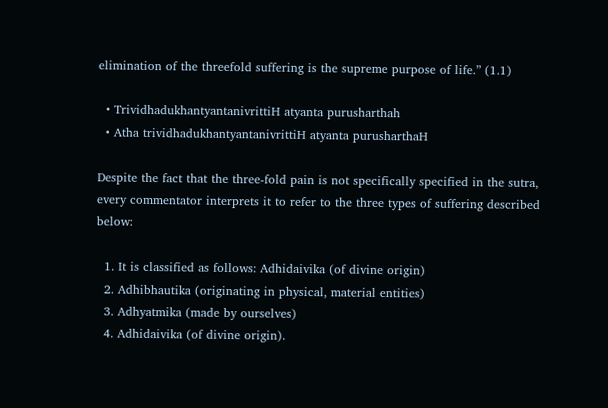elimination of the threefold suffering is the supreme purpose of life.” (1.1)

  • TrividhadukhantyantanivrittiH atyanta purusharthah
  • Atha trividhadukhantyantanivrittiH atyanta purusharthaH

Despite the fact that the three-fold pain is not specifically specified in the sutra, every commentator interprets it to refer to the three types of suffering described below:

  1. It is classified as follows: Adhidaivika (of divine origin)
  2. Adhibhautika (originating in physical, material entities)
  3. Adhyatmika (made by ourselves)
  4. Adhidaivika (of divine origin).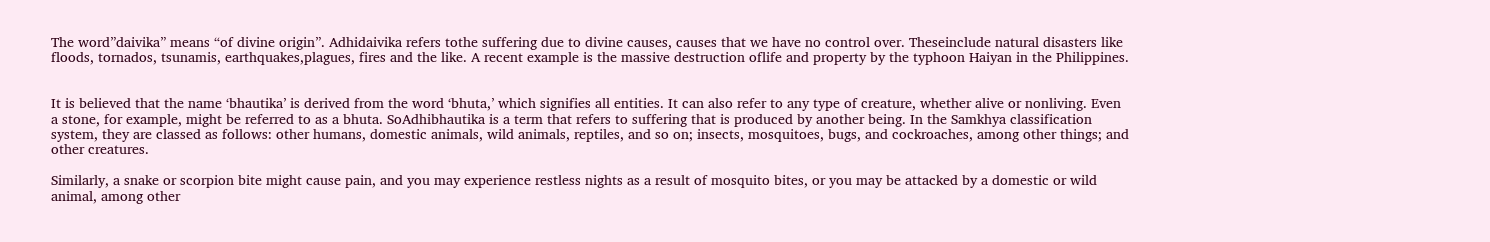The word”daivika” means “of divine origin”. Adhidaivika refers tothe suffering due to divine causes, causes that we have no control over. Theseinclude natural disasters like floods, tornados, tsunamis, earthquakes,plagues, fires and the like. A recent example is the massive destruction oflife and property by the typhoon Haiyan in the Philippines.


It is believed that the name ‘bhautika’ is derived from the word ‘bhuta,’ which signifies all entities. It can also refer to any type of creature, whether alive or nonliving. Even a stone, for example, might be referred to as a bhuta. SoAdhibhautika is a term that refers to suffering that is produced by another being. In the Samkhya classification system, they are classed as follows: other humans, domestic animals, wild animals, reptiles, and so on; insects, mosquitoes, bugs, and cockroaches, among other things; and other creatures.

Similarly, a snake or scorpion bite might cause pain, and you may experience restless nights as a result of mosquito bites, or you may be attacked by a domestic or wild animal, among other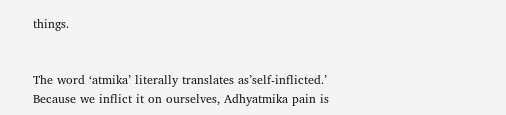things.


The word ‘atmika’ literally translates as’self-inflicted.’ Because we inflict it on ourselves, Adhyatmika pain is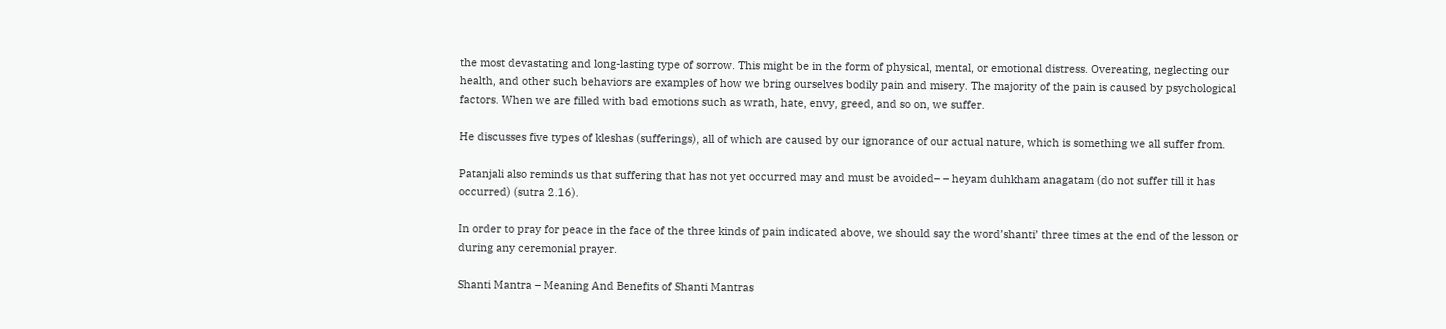the most devastating and long-lasting type of sorrow. This might be in the form of physical, mental, or emotional distress. Overeating, neglecting our health, and other such behaviors are examples of how we bring ourselves bodily pain and misery. The majority of the pain is caused by psychological factors. When we are filled with bad emotions such as wrath, hate, envy, greed, and so on, we suffer.

He discusses five types of kleshas (sufferings), all of which are caused by our ignorance of our actual nature, which is something we all suffer from.

Patanjali also reminds us that suffering that has not yet occurred may and must be avoided– – heyam duhkham anagatam (do not suffer till it has occurred) (sutra 2.16).

In order to pray for peace in the face of the three kinds of pain indicated above, we should say the word’shanti’ three times at the end of the lesson or during any ceremonial prayer.

Shanti Mantra – Meaning And Benefits of Shanti Mantras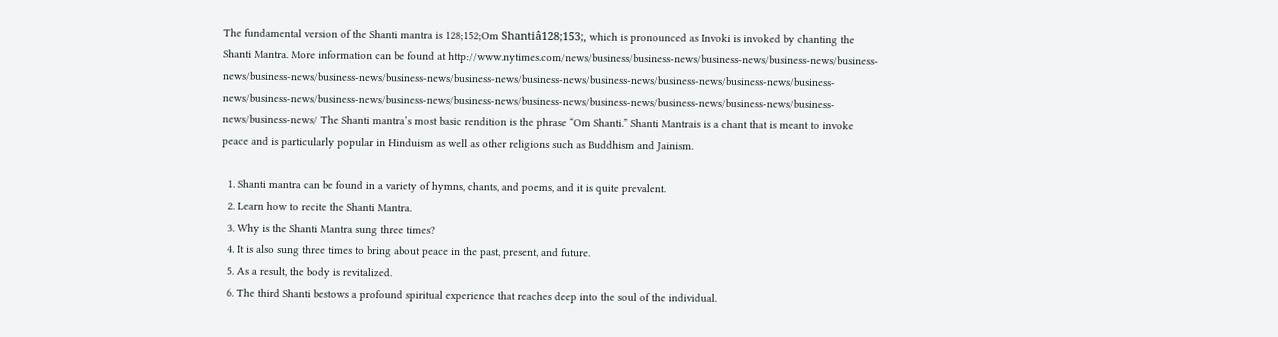The fundamental version of the Shanti mantra is 128;152;Om Shantiâ128;153;, which is pronounced as Invoki is invoked by chanting the Shanti Mantra. More information can be found at http://www.nytimes.com/news/business/business-news/business-news/business-news/business-news/business-news/business-news/business-news/business-news/business-news/business-news/business-news/business-news/business-news/business-news/business-news/business-news/business-news/business-news/business-news/business-news/business-news/business-news/business-news/ The Shanti mantra’s most basic rendition is the phrase “Om Shanti.” Shanti Mantrais is a chant that is meant to invoke peace and is particularly popular in Hinduism as well as other religions such as Buddhism and Jainism.

  1. Shanti mantra can be found in a variety of hymns, chants, and poems, and it is quite prevalent.
  2. Learn how to recite the Shanti Mantra.
  3. Why is the Shanti Mantra sung three times?
  4. It is also sung three times to bring about peace in the past, present, and future.
  5. As a result, the body is revitalized.
  6. The third Shanti bestows a profound spiritual experience that reaches deep into the soul of the individual.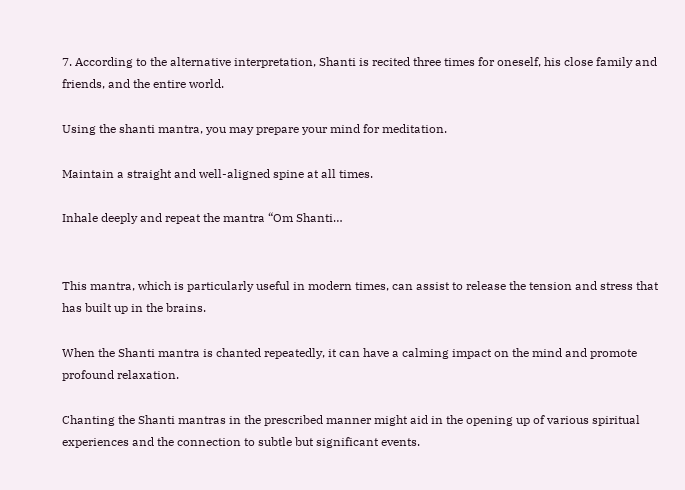7. According to the alternative interpretation, Shanti is recited three times for oneself, his close family and friends, and the entire world.

Using the shanti mantra, you may prepare your mind for meditation.

Maintain a straight and well-aligned spine at all times.

Inhale deeply and repeat the mantra “Om Shanti…


This mantra, which is particularly useful in modern times, can assist to release the tension and stress that has built up in the brains.

When the Shanti mantra is chanted repeatedly, it can have a calming impact on the mind and promote profound relaxation.

Chanting the Shanti mantras in the prescribed manner might aid in the opening up of various spiritual experiences and the connection to subtle but significant events.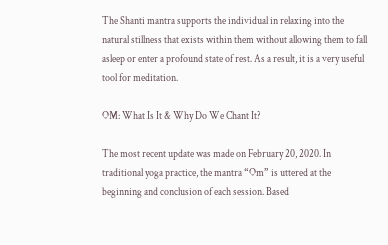The Shanti mantra supports the individual in relaxing into the natural stillness that exists within them without allowing them to fall asleep or enter a profound state of rest. As a result, it is a very useful tool for meditation.

OM: What Is It & Why Do We Chant It?

The most recent update was made on February 20, 2020. In traditional yoga practice, the mantra “Om” is uttered at the beginning and conclusion of each session. Based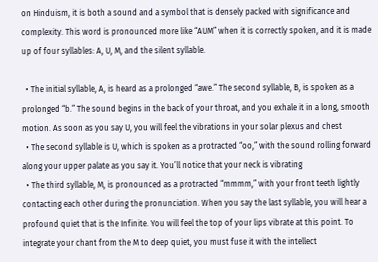on Hinduism, it is both a sound and a symbol that is densely packed with significance and complexity. This word is pronounced more like “AUM” when it is correctly spoken, and it is made up of four syllables: A, U, M, and the silent syllable.

  • The initial syllable, A, is heard as a prolonged “awe.” The second syllable, B, is spoken as a prolonged “b.” The sound begins in the back of your throat, and you exhale it in a long, smooth motion. As soon as you say U, you will feel the vibrations in your solar plexus and chest
  • The second syllable is U, which is spoken as a protracted “oo,” with the sound rolling forward along your upper palate as you say it. You’ll notice that your neck is vibrating
  • The third syllable, M, is pronounced as a protracted “mmmm,” with your front teeth lightly contacting each other during the pronunciation. When you say the last syllable, you will hear a profound quiet that is the Infinite. You will feel the top of your lips vibrate at this point. To integrate your chant from the M to deep quiet, you must fuse it with the intellect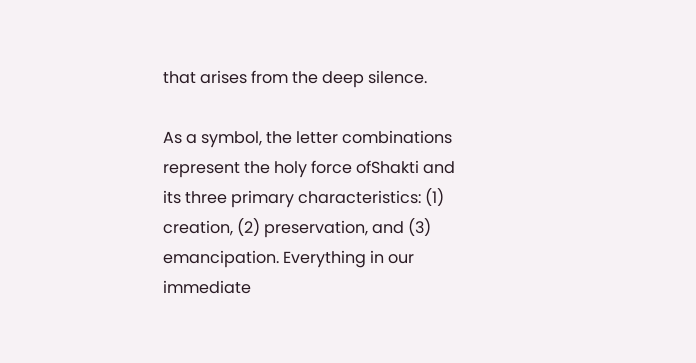that arises from the deep silence.

As a symbol, the letter combinations represent the holy force ofShakti and its three primary characteristics: (1) creation, (2) preservation, and (3) emancipation. Everything in our immediate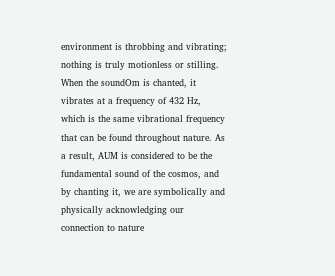environment is throbbing and vibrating; nothing is truly motionless or stilling. When the soundOm is chanted, it vibrates at a frequency of 432 Hz, which is the same vibrational frequency that can be found throughout nature. As a result, AUM is considered to be the fundamental sound of the cosmos, and by chanting it, we are symbolically and physically acknowledging our connection to nature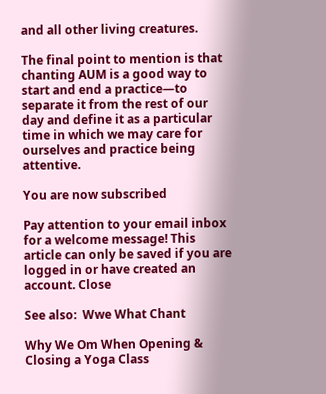and all other living creatures.

The final point to mention is that chanting AUM is a good way to start and end a practice—to separate it from the rest of our day and define it as a particular time in which we may care for ourselves and practice being attentive.

You are now subscribed

Pay attention to your email inbox for a welcome message! This article can only be saved if you are logged in or have created an account. Close

See also:  Wwe What Chant

Why We Om When Opening & Closing a Yoga Class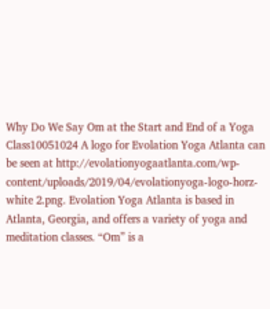Why Do We Say Om at the Start and End of a Yoga Class10051024 A logo for Evolation Yoga Atlanta can be seen at http://evolationyogaatlanta.com/wp-content/uploads/2019/04/evolationyoga-logo-horz-white 2.png. Evolation Yoga Atlanta is based in Atlanta, Georgia, and offers a variety of yoga and meditation classes. “Om” is a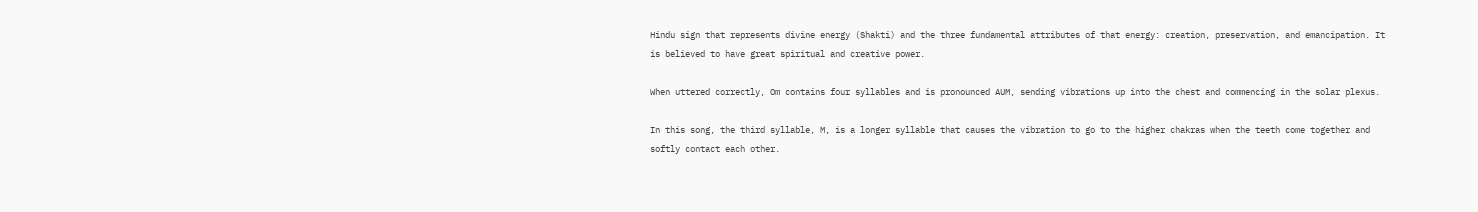Hindu sign that represents divine energy (Shakti) and the three fundamental attributes of that energy: creation, preservation, and emancipation. It is believed to have great spiritual and creative power.

When uttered correctly, Om contains four syllables and is pronounced AUM, sending vibrations up into the chest and commencing in the solar plexus.

In this song, the third syllable, M, is a longer syllable that causes the vibration to go to the higher chakras when the teeth come together and softly contact each other.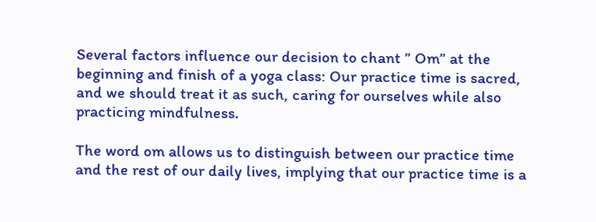Several factors influence our decision to chant ” Om” at the beginning and finish of a yoga class: Our practice time is sacred, and we should treat it as such, caring for ourselves while also practicing mindfulness.

The word om allows us to distinguish between our practice time and the rest of our daily lives, implying that our practice time is a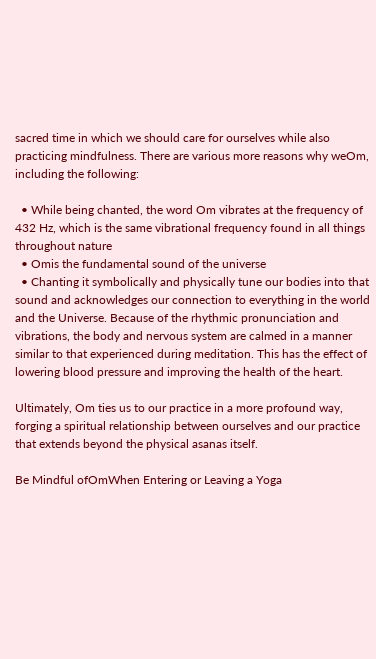sacred time in which we should care for ourselves while also practicing mindfulness. There are various more reasons why weOm, including the following:

  • While being chanted, the word Om vibrates at the frequency of 432 Hz, which is the same vibrational frequency found in all things throughout nature
  • Omis the fundamental sound of the universe
  • Chanting it symbolically and physically tune our bodies into that sound and acknowledges our connection to everything in the world and the Universe. Because of the rhythmic pronunciation and vibrations, the body and nervous system are calmed in a manner similar to that experienced during meditation. This has the effect of lowering blood pressure and improving the health of the heart.

Ultimately, Om ties us to our practice in a more profound way, forging a spiritual relationship between ourselves and our practice that extends beyond the physical asanas itself.

Be Mindful ofOmWhen Entering or Leaving a Yoga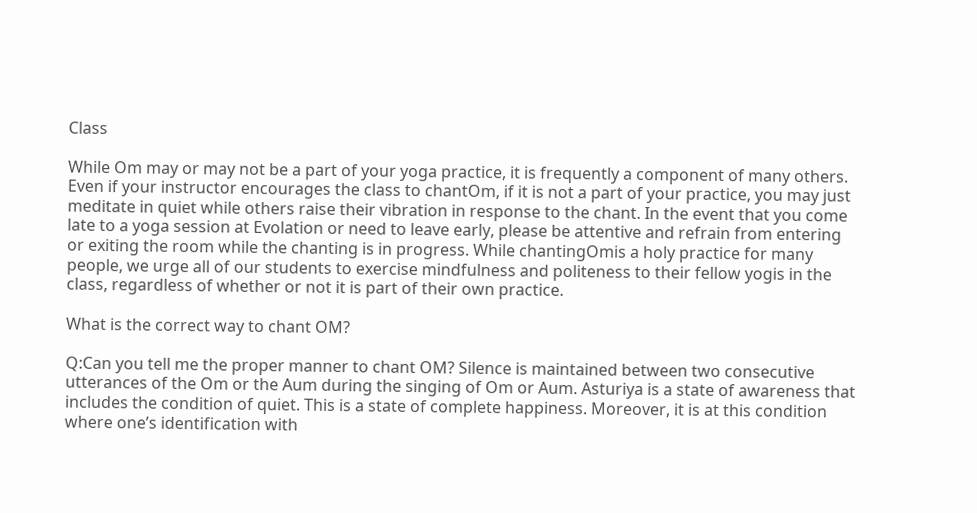Class

While Om may or may not be a part of your yoga practice, it is frequently a component of many others. Even if your instructor encourages the class to chantOm, if it is not a part of your practice, you may just meditate in quiet while others raise their vibration in response to the chant. In the event that you come late to a yoga session at Evolation or need to leave early, please be attentive and refrain from entering or exiting the room while the chanting is in progress. While chantingOmis a holy practice for many people, we urge all of our students to exercise mindfulness and politeness to their fellow yogis in the class, regardless of whether or not it is part of their own practice.

What is the correct way to chant OM?

Q:Can you tell me the proper manner to chant OM? Silence is maintained between two consecutive utterances of the Om or the Aum during the singing of Om or Aum. Asturiya is a state of awareness that includes the condition of quiet. This is a state of complete happiness. Moreover, it is at this condition where one’s identification with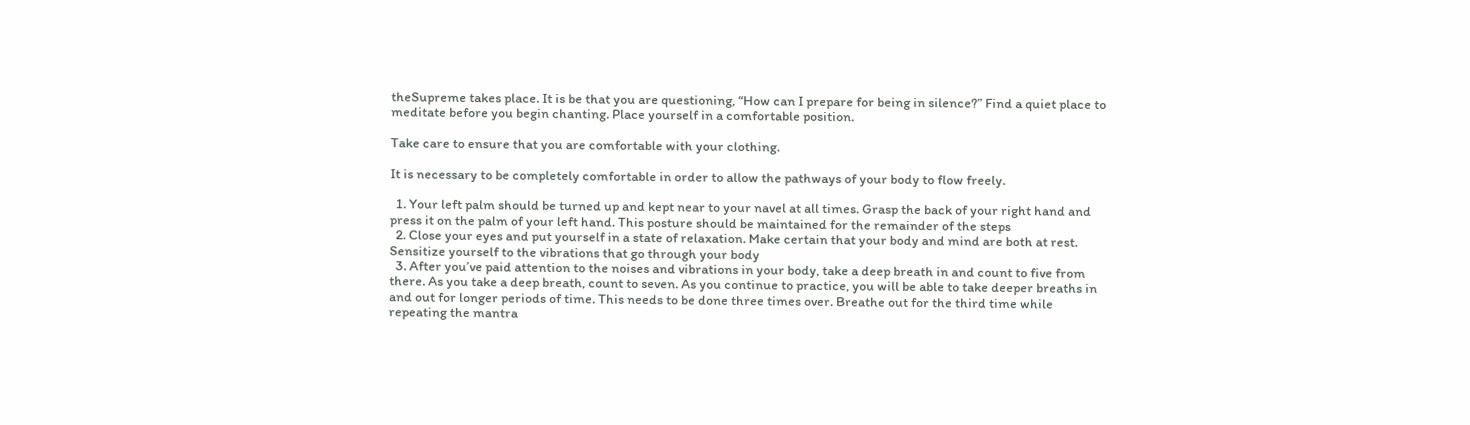theSupreme takes place. It is be that you are questioning, “How can I prepare for being in silence?” Find a quiet place to meditate before you begin chanting. Place yourself in a comfortable position.

Take care to ensure that you are comfortable with your clothing.

It is necessary to be completely comfortable in order to allow the pathways of your body to flow freely.

  1. Your left palm should be turned up and kept near to your navel at all times. Grasp the back of your right hand and press it on the palm of your left hand. This posture should be maintained for the remainder of the steps
  2. Close your eyes and put yourself in a state of relaxation. Make certain that your body and mind are both at rest. Sensitize yourself to the vibrations that go through your body
  3. After you’ve paid attention to the noises and vibrations in your body, take a deep breath in and count to five from there. As you take a deep breath, count to seven. As you continue to practice, you will be able to take deeper breaths in and out for longer periods of time. This needs to be done three times over. Breathe out for the third time while repeating the mantra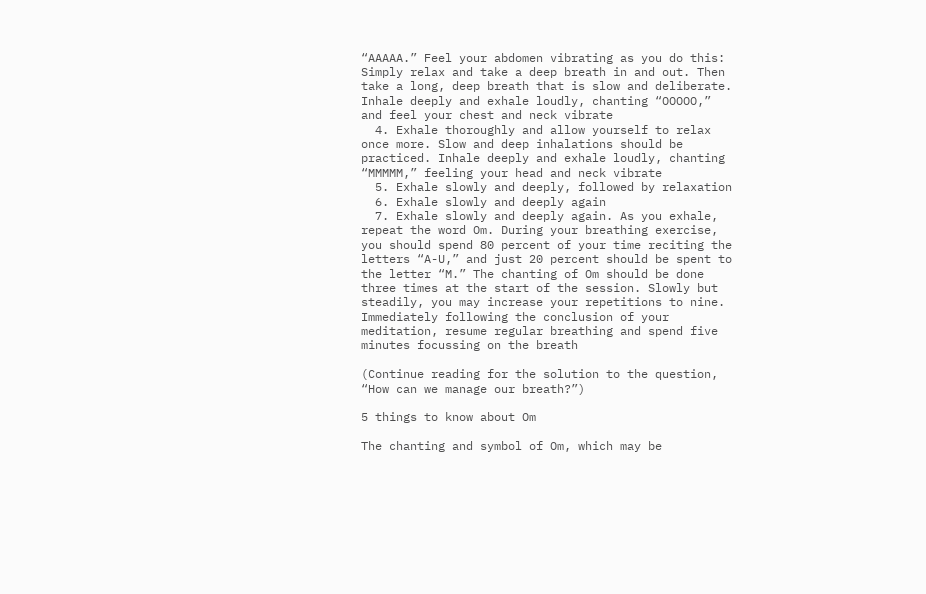“AAAAA.” Feel your abdomen vibrating as you do this: Simply relax and take a deep breath in and out. Then take a long, deep breath that is slow and deliberate. Inhale deeply and exhale loudly, chanting “OOOOO,” and feel your chest and neck vibrate
  4. Exhale thoroughly and allow yourself to relax once more. Slow and deep inhalations should be practiced. Inhale deeply and exhale loudly, chanting “MMMMM,” feeling your head and neck vibrate
  5. Exhale slowly and deeply, followed by relaxation
  6. Exhale slowly and deeply again
  7. Exhale slowly and deeply again. As you exhale, repeat the word Om. During your breathing exercise, you should spend 80 percent of your time reciting the letters “A-U,” and just 20 percent should be spent to the letter “M.” The chanting of Om should be done three times at the start of the session. Slowly but steadily, you may increase your repetitions to nine. Immediately following the conclusion of your meditation, resume regular breathing and spend five minutes focussing on the breath

(Continue reading for the solution to the question, “How can we manage our breath?”)

5 things to know about Om

The chanting and symbol of Om, which may be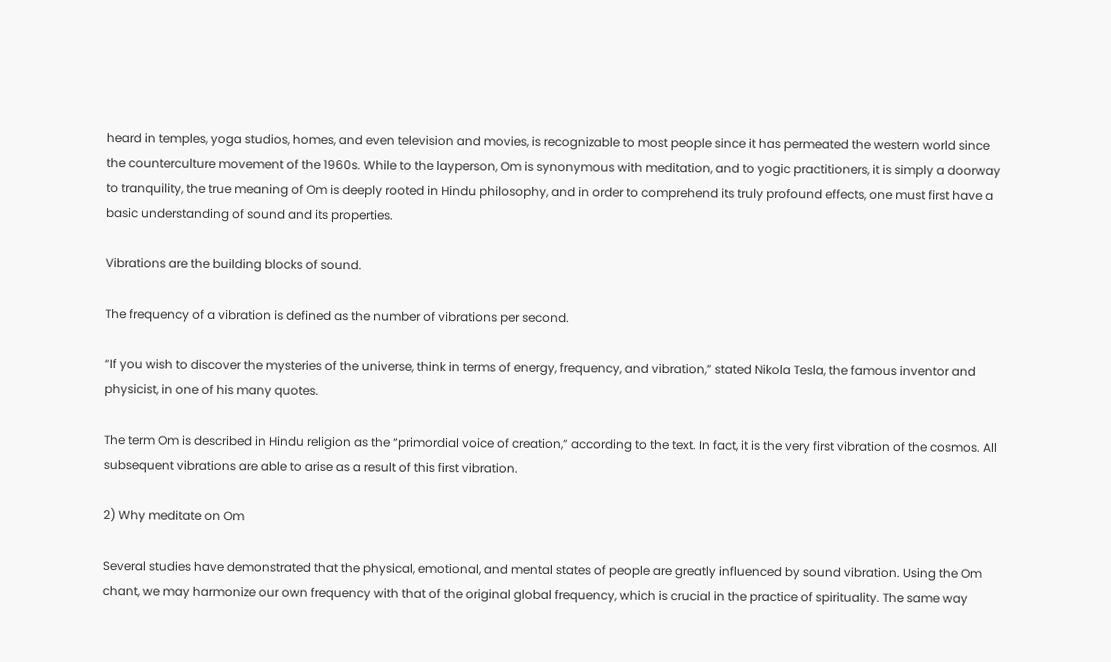heard in temples, yoga studios, homes, and even television and movies, is recognizable to most people since it has permeated the western world since the counterculture movement of the 1960s. While to the layperson, Om is synonymous with meditation, and to yogic practitioners, it is simply a doorway to tranquility, the true meaning of Om is deeply rooted in Hindu philosophy, and in order to comprehend its truly profound effects, one must first have a basic understanding of sound and its properties.

Vibrations are the building blocks of sound.

The frequency of a vibration is defined as the number of vibrations per second.

“If you wish to discover the mysteries of the universe, think in terms of energy, frequency, and vibration,” stated Nikola Tesla, the famous inventor and physicist, in one of his many quotes.

The term Om is described in Hindu religion as the “primordial voice of creation,” according to the text. In fact, it is the very first vibration of the cosmos. All subsequent vibrations are able to arise as a result of this first vibration.

2) Why meditate on Om

Several studies have demonstrated that the physical, emotional, and mental states of people are greatly influenced by sound vibration. Using the Om chant, we may harmonize our own frequency with that of the original global frequency, which is crucial in the practice of spirituality. The same way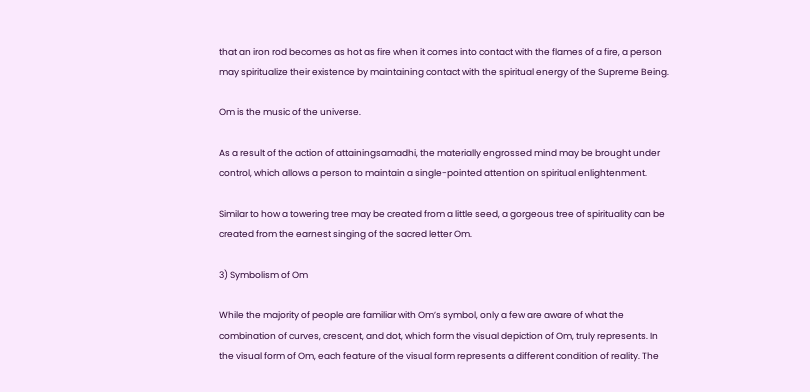that an iron rod becomes as hot as fire when it comes into contact with the flames of a fire, a person may spiritualize their existence by maintaining contact with the spiritual energy of the Supreme Being.

Om is the music of the universe.

As a result of the action of attainingsamadhi, the materially engrossed mind may be brought under control, which allows a person to maintain a single-pointed attention on spiritual enlightenment.

Similar to how a towering tree may be created from a little seed, a gorgeous tree of spirituality can be created from the earnest singing of the sacred letter Om.

3) Symbolism of Om

While the majority of people are familiar with Om’s symbol, only a few are aware of what the combination of curves, crescent, and dot, which form the visual depiction of Om, truly represents. In the visual form of Om, each feature of the visual form represents a different condition of reality. The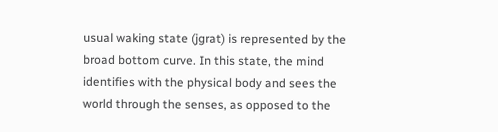usual waking state (jgrat) is represented by the broad bottom curve. In this state, the mind identifies with the physical body and sees the world through the senses, as opposed to the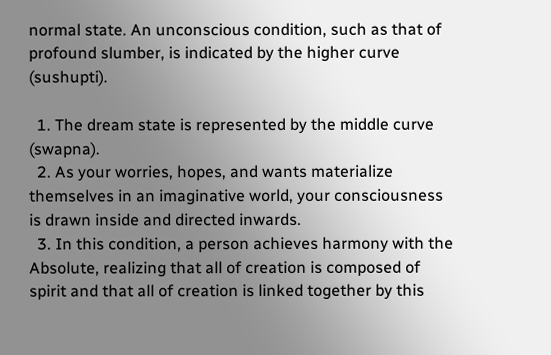normal state. An unconscious condition, such as that of profound slumber, is indicated by the higher curve (sushupti).

  1. The dream state is represented by the middle curve (swapna).
  2. As your worries, hopes, and wants materialize themselves in an imaginative world, your consciousness is drawn inside and directed inwards.
  3. In this condition, a person achieves harmony with the Absolute, realizing that all of creation is composed of spirit and that all of creation is linked together by this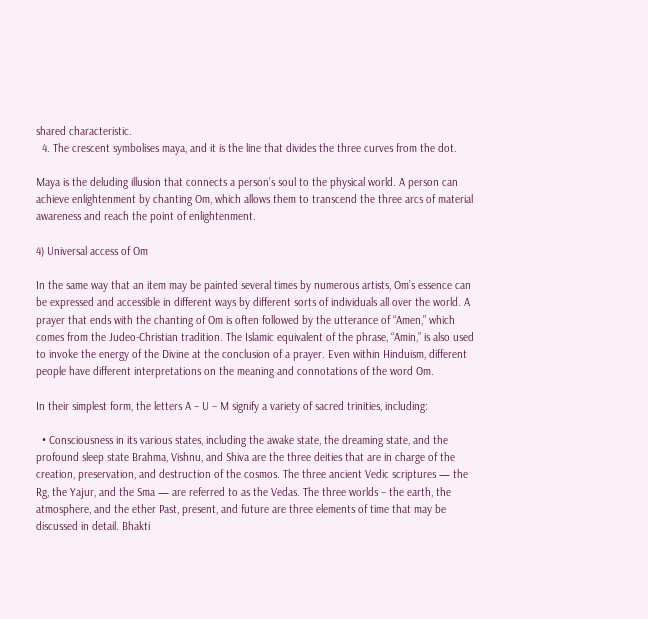shared characteristic.
  4. The crescent symbolises maya, and it is the line that divides the three curves from the dot.

Maya is the deluding illusion that connects a person’s soul to the physical world. A person can achieve enlightenment by chanting Om, which allows them to transcend the three arcs of material awareness and reach the point of enlightenment.

4) Universal access of Om

In the same way that an item may be painted several times by numerous artists, Om’s essence can be expressed and accessible in different ways by different sorts of individuals all over the world. A prayer that ends with the chanting of Om is often followed by the utterance of “Amen,” which comes from the Judeo-Christian tradition. The Islamic equivalent of the phrase, “Amin,” is also used to invoke the energy of the Divine at the conclusion of a prayer. Even within Hinduism, different people have different interpretations on the meaning and connotations of the word Om.

In their simplest form, the letters A – U – M signify a variety of sacred trinities, including:

  • Consciousness in its various states, including the awake state, the dreaming state, and the profound sleep state Brahma, Vishnu, and Shiva are the three deities that are in charge of the creation, preservation, and destruction of the cosmos. The three ancient Vedic scriptures — the Rg, the Yajur, and the Sma — are referred to as the Vedas. The three worlds – the earth, the atmosphere, and the ether Past, present, and future are three elements of time that may be discussed in detail. Bhakti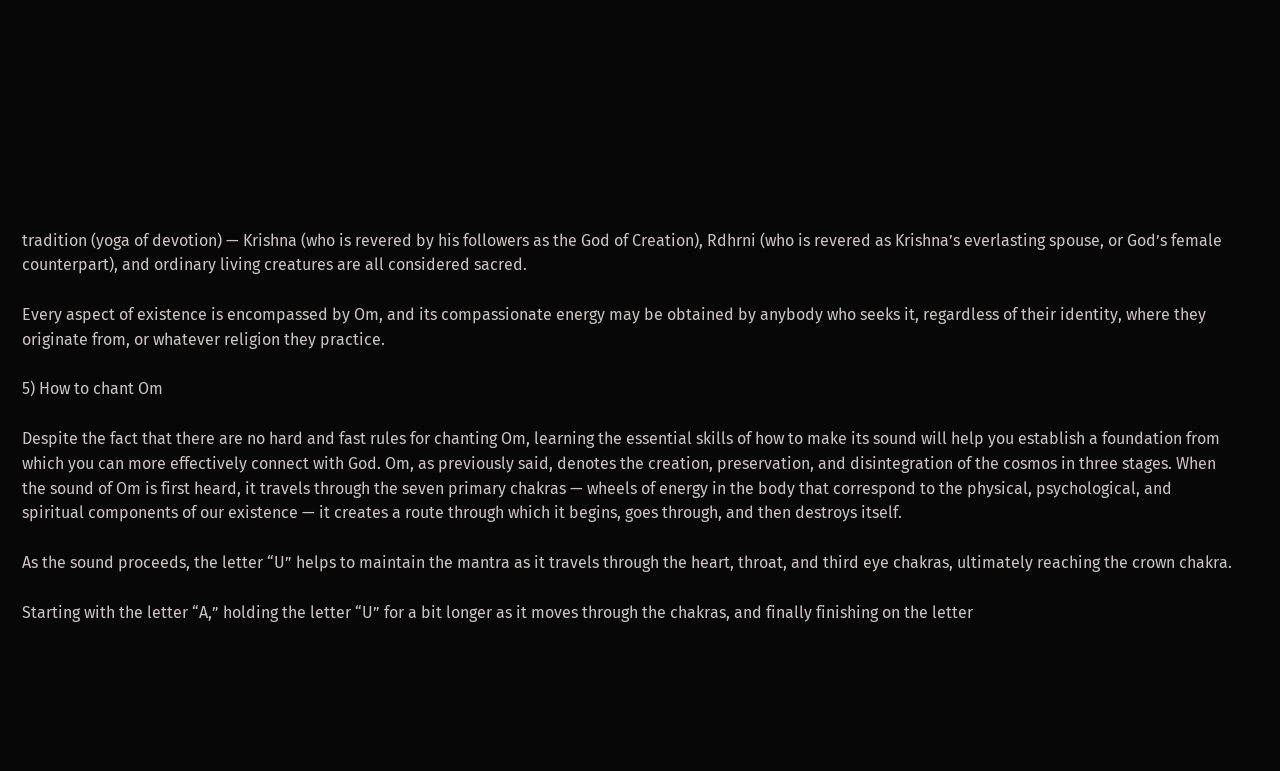tradition (yoga of devotion) — Krishna (who is revered by his followers as the God of Creation), Rdhrni (who is revered as Krishna’s everlasting spouse, or God’s female counterpart), and ordinary living creatures are all considered sacred.

Every aspect of existence is encompassed by Om, and its compassionate energy may be obtained by anybody who seeks it, regardless of their identity, where they originate from, or whatever religion they practice.

5) How to chant Om

Despite the fact that there are no hard and fast rules for chanting Om, learning the essential skills of how to make its sound will help you establish a foundation from which you can more effectively connect with God. Om, as previously said, denotes the creation, preservation, and disintegration of the cosmos in three stages. When the sound of Om is first heard, it travels through the seven primary chakras — wheels of energy in the body that correspond to the physical, psychological, and spiritual components of our existence — it creates a route through which it begins, goes through, and then destroys itself.

As the sound proceeds, the letter “U” helps to maintain the mantra as it travels through the heart, throat, and third eye chakras, ultimately reaching the crown chakra.

Starting with the letter “A,” holding the letter “U” for a bit longer as it moves through the chakras, and finally finishing on the letter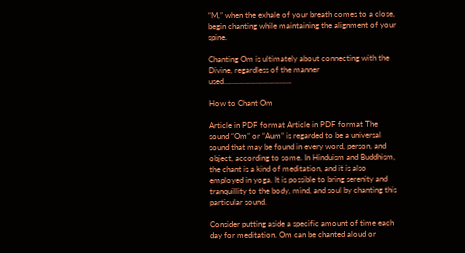“M,” when the exhale of your breath comes to a close, begin chanting while maintaining the alignment of your spine.

Chanting Om is ultimately about connecting with the Divine, regardless of the manner used…………………………….

How to Chant Om

Article in PDF format Article in PDF format The sound “Om” or “Aum” is regarded to be a universal sound that may be found in every word, person, and object, according to some. In Hinduism and Buddhism, the chant is a kind of meditation, and it is also employed in yoga. It is possible to bring serenity and tranquillity to the body, mind, and soul by chanting this particular sound.

Consider putting aside a specific amount of time each day for meditation. Om can be chanted aloud or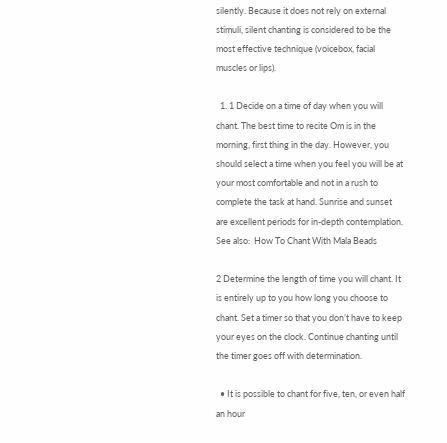silently. Because it does not rely on external stimuli, silent chanting is considered to be the most effective technique (voicebox, facial muscles or lips).

  1. 1 Decide on a time of day when you will chant. The best time to recite Om is in the morning, first thing in the day. However, you should select a time when you feel you will be at your most comfortable and not in a rush to complete the task at hand. Sunrise and sunset are excellent periods for in-depth contemplation.
See also:  How To Chant With Mala Beads

2 Determine the length of time you will chant. It is entirely up to you how long you choose to chant. Set a timer so that you don’t have to keep your eyes on the clock. Continue chanting until the timer goes off with determination.

  • It is possible to chant for five, ten, or even half an hour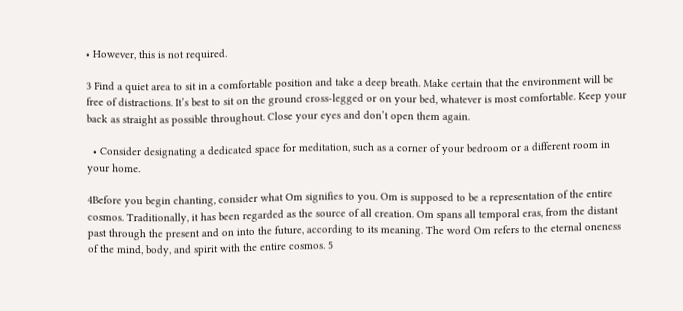• However, this is not required.

3 Find a quiet area to sit in a comfortable position and take a deep breath. Make certain that the environment will be free of distractions. It’s best to sit on the ground cross-legged or on your bed, whatever is most comfortable. Keep your back as straight as possible throughout. Close your eyes and don’t open them again.

  • Consider designating a dedicated space for meditation, such as a corner of your bedroom or a different room in your home.

4Before you begin chanting, consider what Om signifies to you. Om is supposed to be a representation of the entire cosmos. Traditionally, it has been regarded as the source of all creation. Om spans all temporal eras, from the distant past through the present and on into the future, according to its meaning. The word Om refers to the eternal oneness of the mind, body, and spirit with the entire cosmos. 5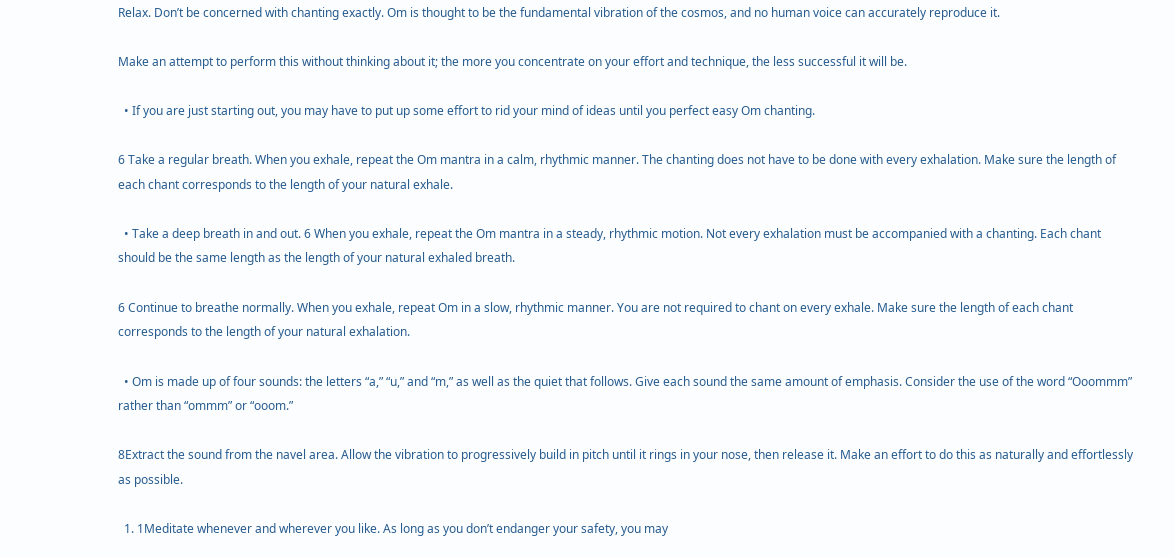Relax. Don’t be concerned with chanting exactly. Om is thought to be the fundamental vibration of the cosmos, and no human voice can accurately reproduce it.

Make an attempt to perform this without thinking about it; the more you concentrate on your effort and technique, the less successful it will be.

  • If you are just starting out, you may have to put up some effort to rid your mind of ideas until you perfect easy Om chanting.

6 Take a regular breath. When you exhale, repeat the Om mantra in a calm, rhythmic manner. The chanting does not have to be done with every exhalation. Make sure the length of each chant corresponds to the length of your natural exhale.

  • Take a deep breath in and out. 6 When you exhale, repeat the Om mantra in a steady, rhythmic motion. Not every exhalation must be accompanied with a chanting. Each chant should be the same length as the length of your natural exhaled breath.

6 Continue to breathe normally. When you exhale, repeat Om in a slow, rhythmic manner. You are not required to chant on every exhale. Make sure the length of each chant corresponds to the length of your natural exhalation.

  • Om is made up of four sounds: the letters “a,” “u,” and “m,” as well as the quiet that follows. Give each sound the same amount of emphasis. Consider the use of the word “Ooommm” rather than “ommm” or “ooom.”

8Extract the sound from the navel area. Allow the vibration to progressively build in pitch until it rings in your nose, then release it. Make an effort to do this as naturally and effortlessly as possible.

  1. 1Meditate whenever and wherever you like. As long as you don’t endanger your safety, you may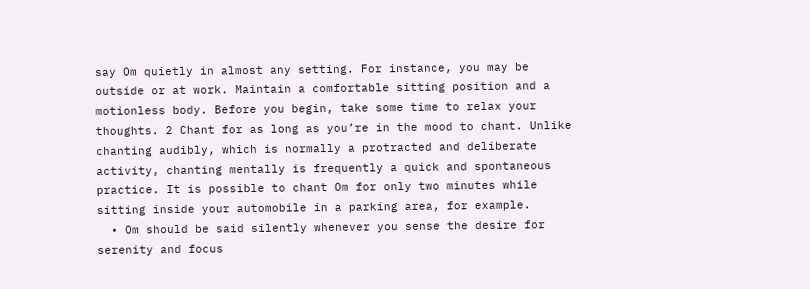say Om quietly in almost any setting. For instance, you may be outside or at work. Maintain a comfortable sitting position and a motionless body. Before you begin, take some time to relax your thoughts. 2 Chant for as long as you’re in the mood to chant. Unlike chanting audibly, which is normally a protracted and deliberate activity, chanting mentally is frequently a quick and spontaneous practice. It is possible to chant Om for only two minutes while sitting inside your automobile in a parking area, for example.
  • Om should be said silently whenever you sense the desire for serenity and focus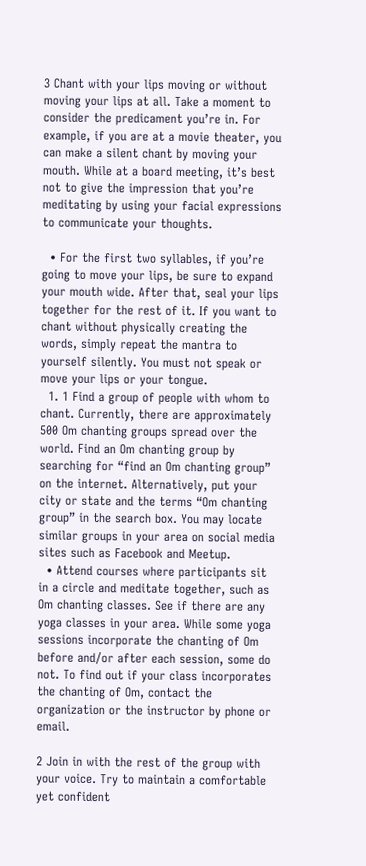3 Chant with your lips moving or without moving your lips at all. Take a moment to consider the predicament you’re in. For example, if you are at a movie theater, you can make a silent chant by moving your mouth. While at a board meeting, it’s best not to give the impression that you’re meditating by using your facial expressions to communicate your thoughts.

  • For the first two syllables, if you’re going to move your lips, be sure to expand your mouth wide. After that, seal your lips together for the rest of it. If you want to chant without physically creating the words, simply repeat the mantra to yourself silently. You must not speak or move your lips or your tongue.
  1. 1 Find a group of people with whom to chant. Currently, there are approximately 500 Om chanting groups spread over the world. Find an Om chanting group by searching for “find an Om chanting group” on the internet. Alternatively, put your city or state and the terms “Om chanting group” in the search box. You may locate similar groups in your area on social media sites such as Facebook and Meetup.
  • Attend courses where participants sit in a circle and meditate together, such as Om chanting classes. See if there are any yoga classes in your area. While some yoga sessions incorporate the chanting of Om before and/or after each session, some do not. To find out if your class incorporates the chanting of Om, contact the organization or the instructor by phone or email.

2 Join in with the rest of the group with your voice. Try to maintain a comfortable yet confident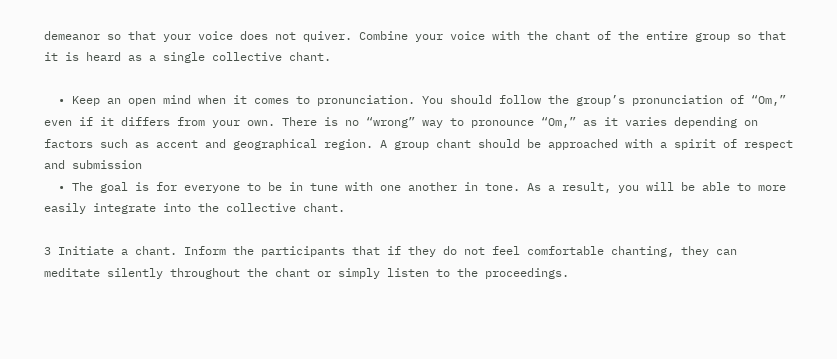demeanor so that your voice does not quiver. Combine your voice with the chant of the entire group so that it is heard as a single collective chant.

  • Keep an open mind when it comes to pronunciation. You should follow the group’s pronunciation of “Om,” even if it differs from your own. There is no “wrong” way to pronounce “Om,” as it varies depending on factors such as accent and geographical region. A group chant should be approached with a spirit of respect and submission
  • The goal is for everyone to be in tune with one another in tone. As a result, you will be able to more easily integrate into the collective chant.

3 Initiate a chant. Inform the participants that if they do not feel comfortable chanting, they can meditate silently throughout the chant or simply listen to the proceedings.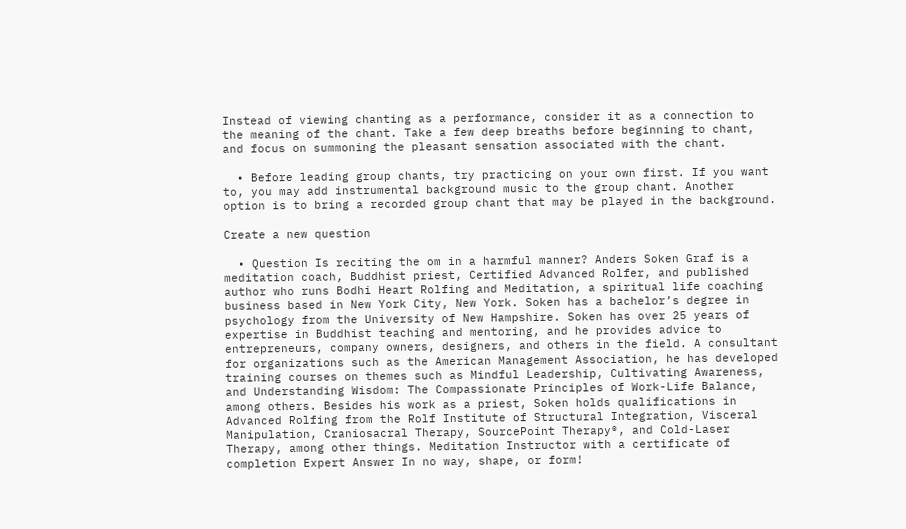Instead of viewing chanting as a performance, consider it as a connection to the meaning of the chant. Take a few deep breaths before beginning to chant, and focus on summoning the pleasant sensation associated with the chant.

  • Before leading group chants, try practicing on your own first. If you want to, you may add instrumental background music to the group chant. Another option is to bring a recorded group chant that may be played in the background.

Create a new question

  • Question Is reciting the om in a harmful manner? Anders Soken Graf is a meditation coach, Buddhist priest, Certified Advanced Rolfer, and published author who runs Bodhi Heart Rolfing and Meditation, a spiritual life coaching business based in New York City, New York. Soken has a bachelor’s degree in psychology from the University of New Hampshire. Soken has over 25 years of expertise in Buddhist teaching and mentoring, and he provides advice to entrepreneurs, company owners, designers, and others in the field. A consultant for organizations such as the American Management Association, he has developed training courses on themes such as Mindful Leadership, Cultivating Awareness, and Understanding Wisdom: The Compassionate Principles of Work-Life Balance, among others. Besides his work as a priest, Soken holds qualifications in Advanced Rolfing from the Rolf Institute of Structural Integration, Visceral Manipulation, Craniosacral Therapy, SourcePoint Therapy®, and Cold-Laser Therapy, among other things. Meditation Instructor with a certificate of completion Expert Answer In no way, shape, or form!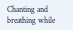Chanting and breathing while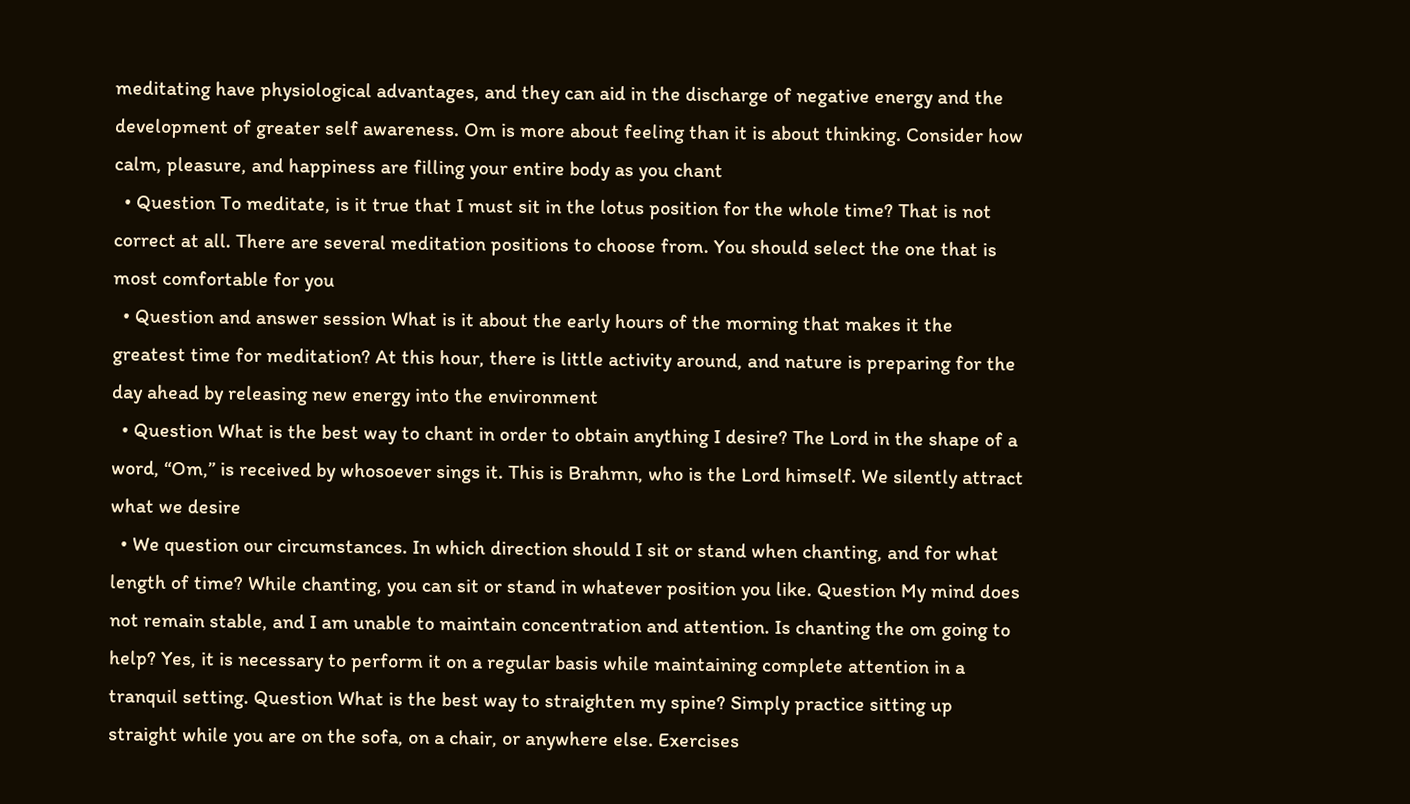meditating have physiological advantages, and they can aid in the discharge of negative energy and the development of greater self awareness. Om is more about feeling than it is about thinking. Consider how calm, pleasure, and happiness are filling your entire body as you chant
  • Question To meditate, is it true that I must sit in the lotus position for the whole time? That is not correct at all. There are several meditation positions to choose from. You should select the one that is most comfortable for you
  • Question and answer session What is it about the early hours of the morning that makes it the greatest time for meditation? At this hour, there is little activity around, and nature is preparing for the day ahead by releasing new energy into the environment
  • Question What is the best way to chant in order to obtain anything I desire? The Lord in the shape of a word, “Om,” is received by whosoever sings it. This is Brahmn, who is the Lord himself. We silently attract what we desire
  • We question our circumstances. In which direction should I sit or stand when chanting, and for what length of time? While chanting, you can sit or stand in whatever position you like. Question My mind does not remain stable, and I am unable to maintain concentration and attention. Is chanting the om going to help? Yes, it is necessary to perform it on a regular basis while maintaining complete attention in a tranquil setting. Question What is the best way to straighten my spine? Simply practice sitting up straight while you are on the sofa, on a chair, or anywhere else. Exercises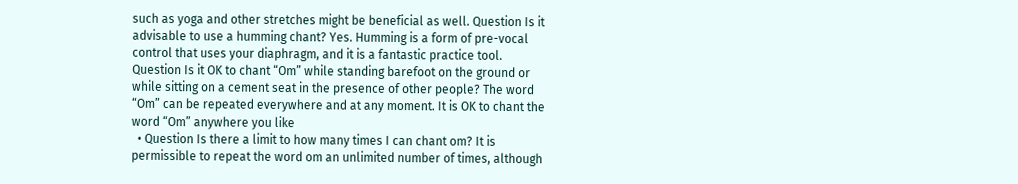such as yoga and other stretches might be beneficial as well. Question Is it advisable to use a humming chant? Yes. Humming is a form of pre-vocal control that uses your diaphragm, and it is a fantastic practice tool. Question Is it OK to chant “Om” while standing barefoot on the ground or while sitting on a cement seat in the presence of other people? The word “Om” can be repeated everywhere and at any moment. It is OK to chant the word “Om” anywhere you like
  • Question Is there a limit to how many times I can chant om? It is permissible to repeat the word om an unlimited number of times, although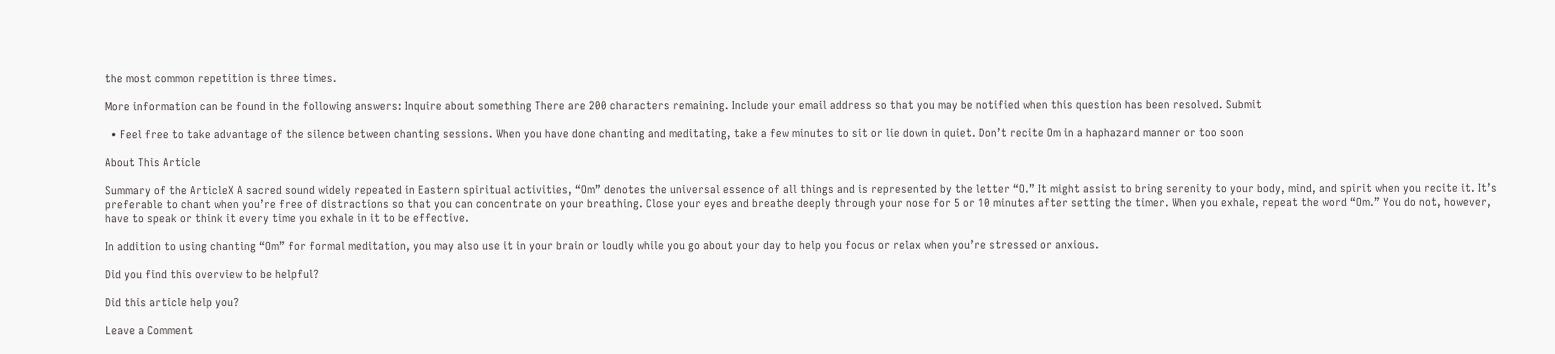the most common repetition is three times.

More information can be found in the following answers: Inquire about something There are 200 characters remaining. Include your email address so that you may be notified when this question has been resolved. Submit

  • Feel free to take advantage of the silence between chanting sessions. When you have done chanting and meditating, take a few minutes to sit or lie down in quiet. Don’t recite Om in a haphazard manner or too soon

About This Article

Summary of the ArticleX A sacred sound widely repeated in Eastern spiritual activities, “Om” denotes the universal essence of all things and is represented by the letter “O.” It might assist to bring serenity to your body, mind, and spirit when you recite it. It’s preferable to chant when you’re free of distractions so that you can concentrate on your breathing. Close your eyes and breathe deeply through your nose for 5 or 10 minutes after setting the timer. When you exhale, repeat the word “Om.” You do not, however, have to speak or think it every time you exhale in it to be effective.

In addition to using chanting “Om” for formal meditation, you may also use it in your brain or loudly while you go about your day to help you focus or relax when you’re stressed or anxious.

Did you find this overview to be helpful?

Did this article help you?

Leave a Comment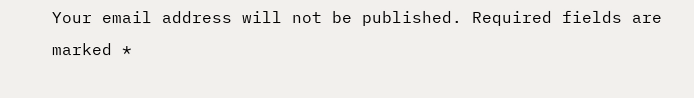Your email address will not be published. Required fields are marked *